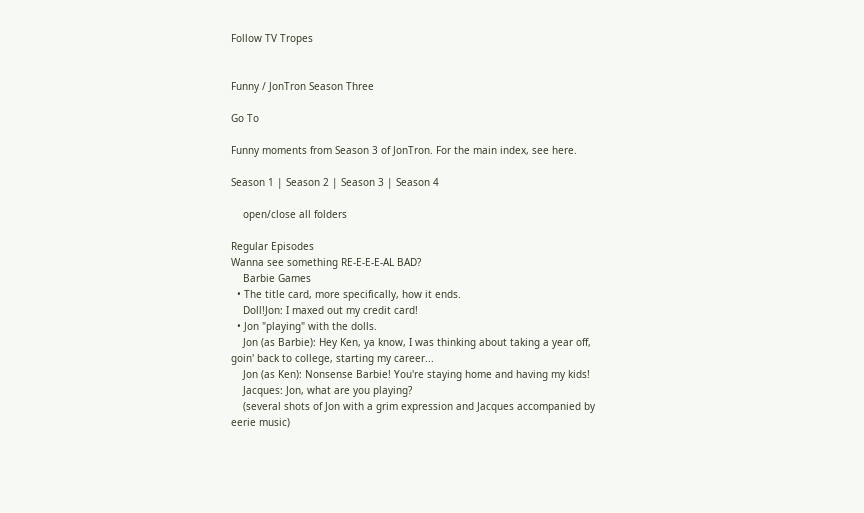Follow TV Tropes


Funny / JonTron Season Three

Go To

Funny moments from Season 3 of JonTron. For the main index, see here.

Season 1 | Season 2 | Season 3 | Season 4

    open/close all folders

Regular Episodes
Wanna see something RE-E-E-E-AL BAD?
    Barbie Games
  • The title card, more specifically, how it ends.
    Doll!Jon: I maxed out my credit card!
  • Jon "playing" with the dolls.
    Jon (as Barbie): Hey Ken, ya know, I was thinking about taking a year off, goin' back to college, starting my career...
    Jon (as Ken): Nonsense Barbie! You're staying home and having my kids!
    Jacques: Jon, what are you playing?
    (several shots of Jon with a grim expression and Jacques accompanied by eerie music)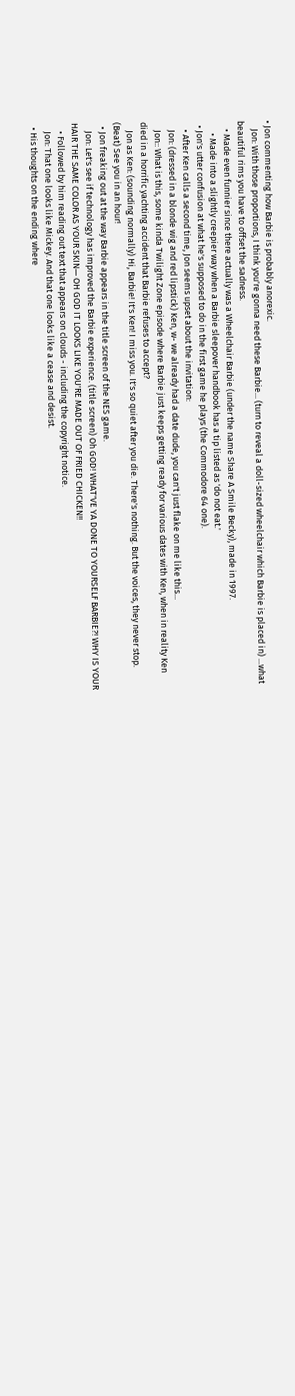• Jon commenting how Barbie is probably anorexic.
    Jon: With those proportions, I think you're gonna need these Barbie... (turn to reveal a doll-sized wheelchair which Barbie is placed in) ...what beautiful rims you have to offset the sadness.
    • Made even funnier since there actually was a Wheelchair Barbie (under the name Share A Smile Becky), made in 1997.
      • Made into a slightly creepier way when a Barbie sleepover handbook has a tip listed as 'do not eat.'
  • Jon's utter confusion at what he's supposed to do in the first game he plays (the Commodore 64 one).
    • After Ken calls a second time, Jon seems upset about the invitation:
    Jon: (dressed in a blonde wig and red lipstick) Ken, w- we already had a date dude, you can't just flake on me like this...
    Jon:: What is this, some kinda Twilight Zone episode where Barbie just keeps getting ready for various dates with Ken, when in reality Ken died in a horrific yachting accident that Barbie refuses to accept?
    Jon as Ken: (sounding normally) Hi, Barbie! It's Ken! I miss you. It's so quiet after you die. There's nothing. But the voices, they never stop. (Beat) See you in an hour!
  • Jon freaking out at the way Barbie appears in the title screen of the NES game.
    Jon: Let's see if technology has improved the Barbie experience. (title screen) Oh GOD! WHAT'VE YA DONE TO YOURSELF BARBIE?! WHY IS YOUR HAIR THE SAME COLOR AS YOUR SKIN— OH GOD IT LOOKS LIKE YOU'RE MADE OUT OF FRIED CHICKEN!!
    • Followed by him reading out text that appears on clouds - including the copyright notice.
    Jon: That one looks like Mickey. And that one looks like a cease and desist.
  • His thoughts on the ending where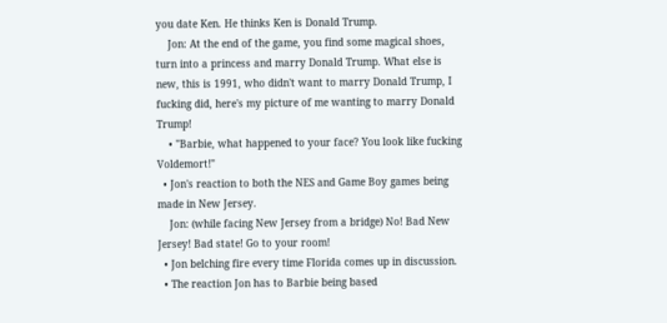you date Ken. He thinks Ken is Donald Trump.
    Jon: At the end of the game, you find some magical shoes, turn into a princess and marry Donald Trump. What else is new, this is 1991, who didn't want to marry Donald Trump, I fucking did, here's my picture of me wanting to marry Donald Trump!
    • "Barbie, what happened to your face? You look like fucking Voldemort!"
  • Jon's reaction to both the NES and Game Boy games being made in New Jersey.
    Jon: (while facing New Jersey from a bridge) No! Bad New Jersey! Bad state! Go to your room!
  • Jon belching fire every time Florida comes up in discussion.
  • The reaction Jon has to Barbie being based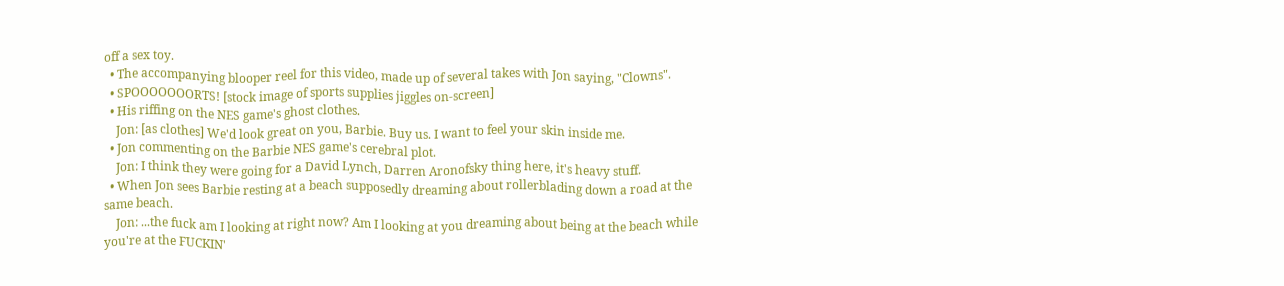off a sex toy.
  • The accompanying blooper reel for this video, made up of several takes with Jon saying, "Clowns".
  • SPOOOOOOORTS! [stock image of sports supplies jiggles on-screen]
  • His riffing on the NES game's ghost clothes.
    Jon: [as clothes] We'd look great on you, Barbie. Buy us. I want to feel your skin inside me.
  • Jon commenting on the Barbie NES game's cerebral plot.
    Jon: I think they were going for a David Lynch, Darren Aronofsky thing here, it's heavy stuff.
  • When Jon sees Barbie resting at a beach supposedly dreaming about rollerblading down a road at the same beach.
    Jon: ...the fuck am I looking at right now? Am I looking at you dreaming about being at the beach while you're at the FUCKIN'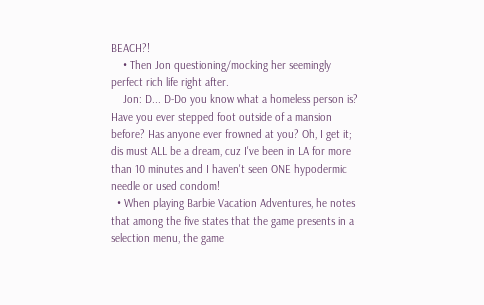BEACH?!
    • Then Jon questioning/mocking her seemingly perfect rich life right after.
    Jon: D... D-Do you know what a homeless person is? Have you ever stepped foot outside of a mansion before? Has anyone ever frowned at you? Oh, I get it; dis must ALL be a dream, cuz I've been in LA for more than 10 minutes and I haven't seen ONE hypodermic needle or used condom!
  • When playing Barbie Vacation Adventures, he notes that among the five states that the game presents in a selection menu, the game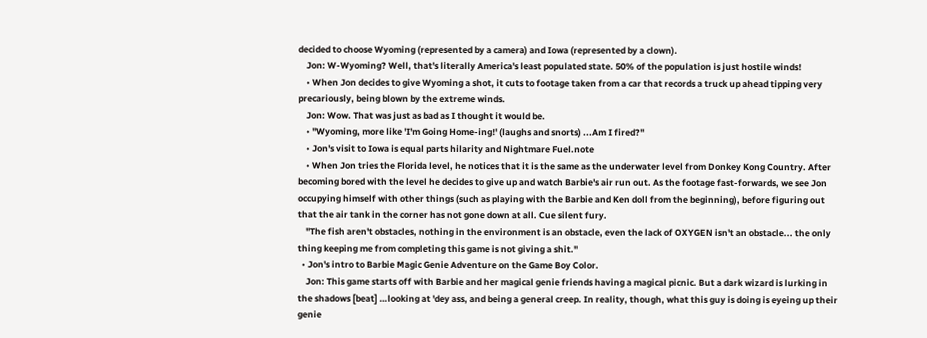decided to choose Wyoming (represented by a camera) and Iowa (represented by a clown).
    Jon: W-Wyoming? Well, that's literally America's least populated state. 50% of the population is just hostile winds!
    • When Jon decides to give Wyoming a shot, it cuts to footage taken from a car that records a truck up ahead tipping very precariously, being blown by the extreme winds.
    Jon: Wow. That was just as bad as I thought it would be.
    • "Wyoming, more like 'I'm Going Home-ing!' (laughs and snorts) ...Am I fired?"
    • Jon's visit to Iowa is equal parts hilarity and Nightmare Fuel.note
    • When Jon tries the Florida level, he notices that it is the same as the underwater level from Donkey Kong Country. After becoming bored with the level he decides to give up and watch Barbie's air run out. As the footage fast-forwards, we see Jon occupying himself with other things (such as playing with the Barbie and Ken doll from the beginning), before figuring out that the air tank in the corner has not gone down at all. Cue silent fury.
    "The fish aren't obstacles, nothing in the environment is an obstacle, even the lack of OXYGEN isn't an obstacle... the only thing keeping me from completing this game is not giving a shit."
  • Jon's intro to Barbie Magic Genie Adventure on the Game Boy Color.
    Jon: This game starts off with Barbie and her magical genie friends having a magical picnic. But a dark wizard is lurking in the shadows [beat] …looking at 'dey ass, and being a general creep. In reality, though, what this guy is doing is eyeing up their genie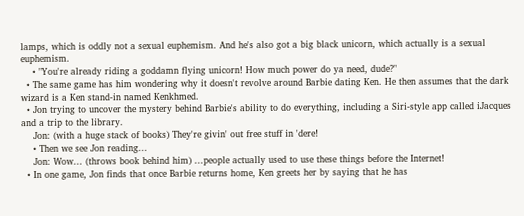lamps, which is oddly not a sexual euphemism. And he's also got a big black unicorn, which actually is a sexual euphemism.
    • "You're already riding a goddamn flying unicorn! How much power do ya need, dude?"
  • The same game has him wondering why it doesn't revolve around Barbie dating Ken. He then assumes that the dark wizard is a Ken stand-in named Kenkhmed.
  • Jon trying to uncover the mystery behind Barbie's ability to do everything, including a Siri-style app called iJacques and a trip to the library.
    Jon: (with a huge stack of books) They're givin' out free stuff in 'dere!
    • Then we see Jon reading...
    Jon: Wow... (throws book behind him) ...people actually used to use these things before the Internet!
  • In one game, Jon finds that once Barbie returns home, Ken greets her by saying that he has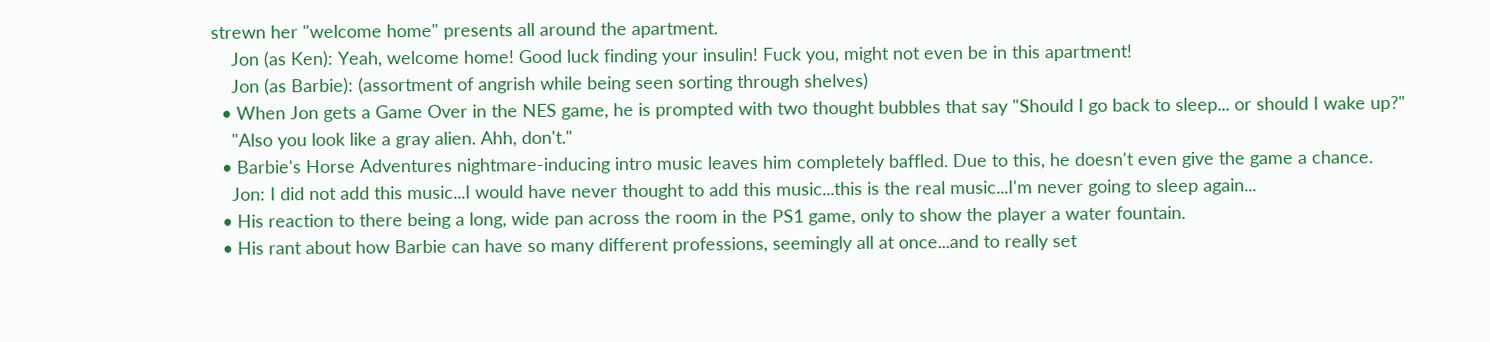strewn her "welcome home" presents all around the apartment.
    Jon (as Ken): Yeah, welcome home! Good luck finding your insulin! Fuck you, might not even be in this apartment!
    Jon (as Barbie): (assortment of angrish while being seen sorting through shelves)
  • When Jon gets a Game Over in the NES game, he is prompted with two thought bubbles that say "Should I go back to sleep... or should I wake up?"
    "Also you look like a gray alien. Ahh, don't."
  • Barbie's Horse Adventures nightmare-inducing intro music leaves him completely baffled. Due to this, he doesn't even give the game a chance.
    Jon: I did not add this music...I would have never thought to add this music...this is the real music...I'm never going to sleep again...
  • His reaction to there being a long, wide pan across the room in the PS1 game, only to show the player a water fountain.
  • His rant about how Barbie can have so many different professions, seemingly all at once...and to really set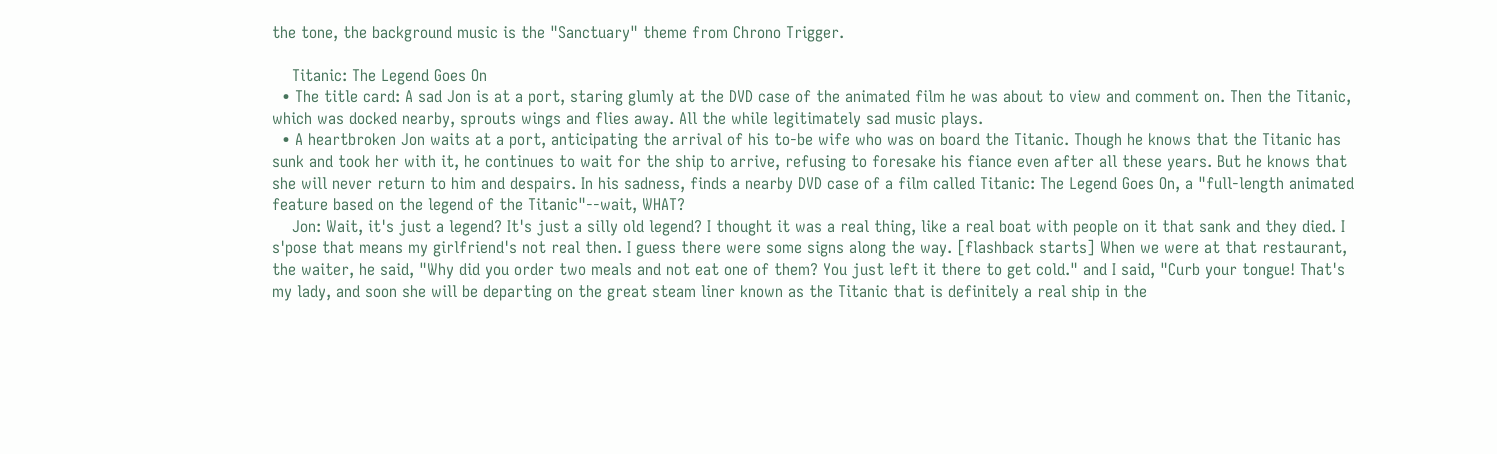the tone, the background music is the "Sanctuary" theme from Chrono Trigger.

    Titanic: The Legend Goes On
  • The title card: A sad Jon is at a port, staring glumly at the DVD case of the animated film he was about to view and comment on. Then the Titanic, which was docked nearby, sprouts wings and flies away. All the while legitimately sad music plays.
  • A heartbroken Jon waits at a port, anticipating the arrival of his to-be wife who was on board the Titanic. Though he knows that the Titanic has sunk and took her with it, he continues to wait for the ship to arrive, refusing to foresake his fiance even after all these years. But he knows that she will never return to him and despairs. In his sadness, finds a nearby DVD case of a film called Titanic: The Legend Goes On, a "full-length animated feature based on the legend of the Titanic"--wait, WHAT?
    Jon: Wait, it's just a legend? It's just a silly old legend? I thought it was a real thing, like a real boat with people on it that sank and they died. I s'pose that means my girlfriend's not real then. I guess there were some signs along the way. [flashback starts] When we were at that restaurant, the waiter, he said, "Why did you order two meals and not eat one of them? You just left it there to get cold." and I said, "Curb your tongue! That's my lady, and soon she will be departing on the great steam liner known as the Titanic that is definitely a real ship in the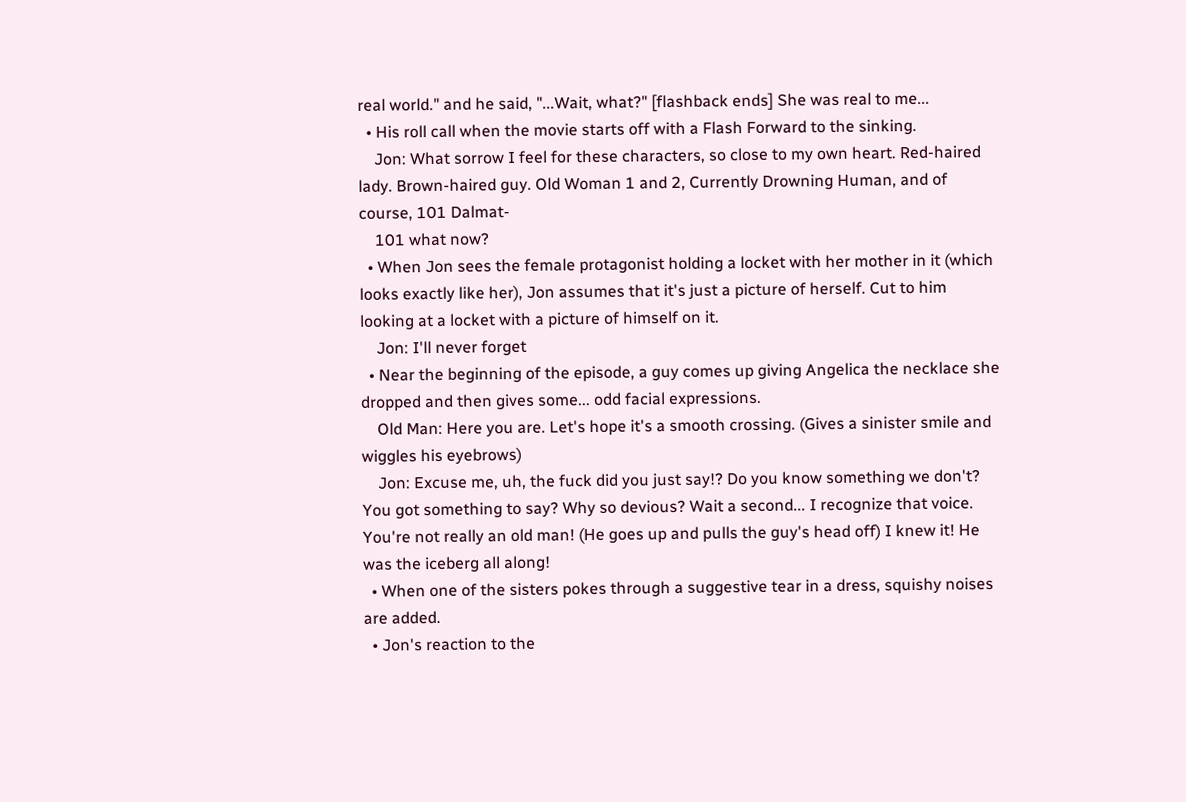real world." and he said, "...Wait, what?" [flashback ends] She was real to me...
  • His roll call when the movie starts off with a Flash Forward to the sinking.
    Jon: What sorrow I feel for these characters, so close to my own heart. Red-haired lady. Brown-haired guy. Old Woman 1 and 2, Currently Drowning Human, and of course, 101 Dalmat-
    101 what now?
  • When Jon sees the female protagonist holding a locket with her mother in it (which looks exactly like her), Jon assumes that it's just a picture of herself. Cut to him looking at a locket with a picture of himself on it.
    Jon: I'll never forget
  • Near the beginning of the episode, a guy comes up giving Angelica the necklace she dropped and then gives some... odd facial expressions.
    Old Man: Here you are. Let's hope it's a smooth crossing. (Gives a sinister smile and wiggles his eyebrows)
    Jon: Excuse me, uh, the fuck did you just say!? Do you know something we don't? You got something to say? Why so devious? Wait a second... I recognize that voice. You're not really an old man! (He goes up and pulls the guy's head off) I knew it! He was the iceberg all along!
  • When one of the sisters pokes through a suggestive tear in a dress, squishy noises are added.
  • Jon's reaction to the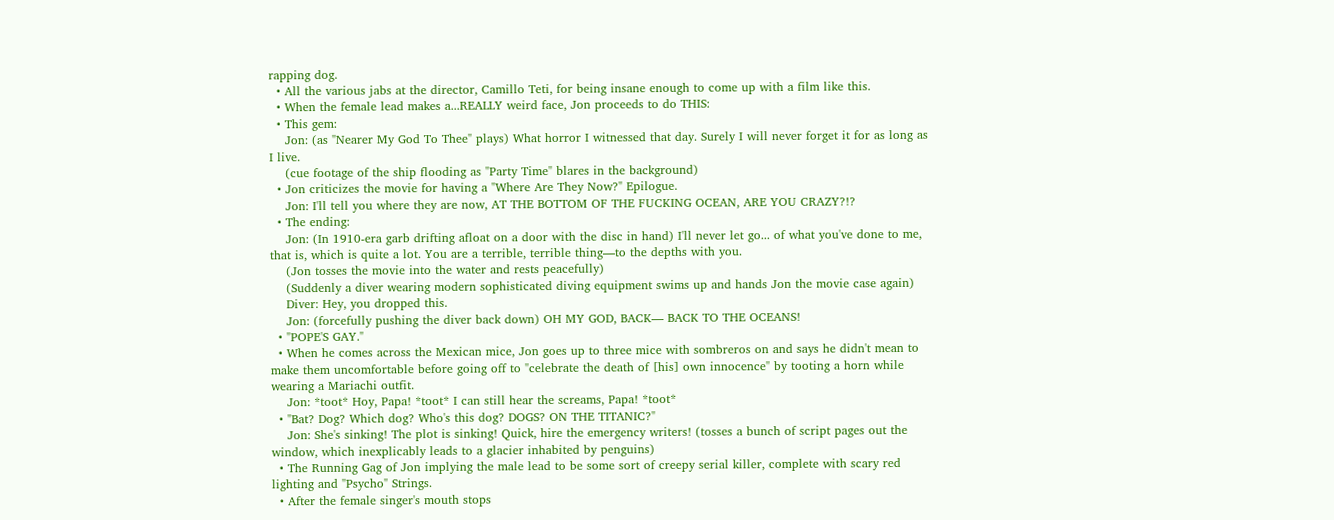rapping dog.
  • All the various jabs at the director, Camillo Teti, for being insane enough to come up with a film like this.
  • When the female lead makes a...REALLY weird face, Jon proceeds to do THIS:
  • This gem:
    Jon: (as "Nearer My God To Thee" plays) What horror I witnessed that day. Surely I will never forget it for as long as I live.
    (cue footage of the ship flooding as "Party Time" blares in the background)
  • Jon criticizes the movie for having a "Where Are They Now?" Epilogue.
    Jon: I'll tell you where they are now, AT THE BOTTOM OF THE FUCKING OCEAN, ARE YOU CRAZY?!?
  • The ending:
    Jon: (In 1910-era garb drifting afloat on a door with the disc in hand) I'll never let go... of what you've done to me, that is, which is quite a lot. You are a terrible, terrible thing—to the depths with you.
    (Jon tosses the movie into the water and rests peacefully)
    (Suddenly a diver wearing modern sophisticated diving equipment swims up and hands Jon the movie case again)
    Diver: Hey, you dropped this.
    Jon: (forcefully pushing the diver back down) OH MY GOD, BACK— BACK TO THE OCEANS!
  • "POPE'S GAY."
  • When he comes across the Mexican mice, Jon goes up to three mice with sombreros on and says he didn't mean to make them uncomfortable before going off to "celebrate the death of [his] own innocence" by tooting a horn while wearing a Mariachi outfit.
    Jon: *toot* Hoy, Papa! *toot* I can still hear the screams, Papa! *toot*
  • "Bat? Dog? Which dog? Who's this dog? DOGS? ON THE TITANIC?"
    Jon: She's sinking! The plot is sinking! Quick, hire the emergency writers! (tosses a bunch of script pages out the window, which inexplicably leads to a glacier inhabited by penguins)
  • The Running Gag of Jon implying the male lead to be some sort of creepy serial killer, complete with scary red lighting and "Psycho" Strings.
  • After the female singer's mouth stops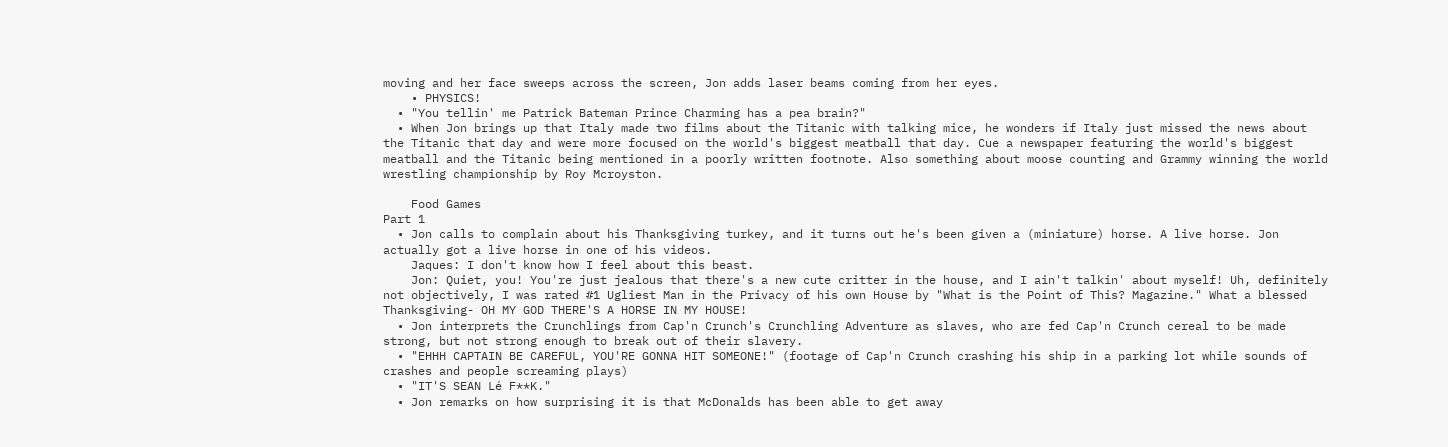moving and her face sweeps across the screen, Jon adds laser beams coming from her eyes.
    • PHYSICS!
  • "You tellin' me Patrick Bateman Prince Charming has a pea brain?"
  • When Jon brings up that Italy made two films about the Titanic with talking mice, he wonders if Italy just missed the news about the Titanic that day and were more focused on the world's biggest meatball that day. Cue a newspaper featuring the world's biggest meatball and the Titanic being mentioned in a poorly written footnote. Also something about moose counting and Grammy winning the world wrestling championship by Roy Mcroyston.

    Food Games
Part 1
  • Jon calls to complain about his Thanksgiving turkey, and it turns out he's been given a (miniature) horse. A live horse. Jon actually got a live horse in one of his videos.
    Jaques: I don't know how I feel about this beast.
    Jon: Quiet, you! You're just jealous that there's a new cute critter in the house, and I ain't talkin' about myself! Uh, definitely not objectively, I was rated #1 Ugliest Man in the Privacy of his own House by "What is the Point of This? Magazine." What a blessed Thanksgiving- OH MY GOD THERE'S A HORSE IN MY HOUSE!
  • Jon interprets the Crunchlings from Cap'n Crunch's Crunchling Adventure as slaves, who are fed Cap'n Crunch cereal to be made strong, but not strong enough to break out of their slavery.
  • "EHHH CAPTAIN BE CAREFUL, YOU'RE GONNA HIT SOMEONE!" (footage of Cap'n Crunch crashing his ship in a parking lot while sounds of crashes and people screaming plays)
  • "IT'S SEAN Lé F**K."
  • Jon remarks on how surprising it is that McDonalds has been able to get away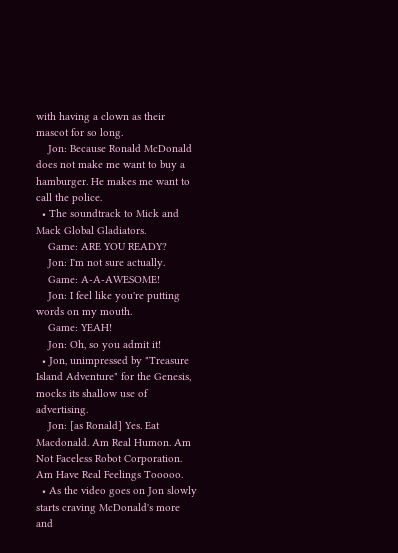with having a clown as their mascot for so long.
    Jon: Because Ronald McDonald does not make me want to buy a hamburger. He makes me want to call the police.
  • The soundtrack to Mick and Mack Global Gladiators.
    Game: ARE YOU READY?
    Jon: I'm not sure actually.
    Game: A-A-AWESOME!
    Jon: I feel like you're putting words on my mouth.
    Game: YEAH!
    Jon: Oh, so you admit it!
  • Jon, unimpressed by "Treasure Island Adventure" for the Genesis, mocks its shallow use of advertising.
    Jon: [as Ronald] Yes. Eat Macdonald. Am Real Humon. Am Not Faceless Robot Corporation. Am Have Real Feelings Tooooo.
  • As the video goes on Jon slowly starts craving McDonald's more and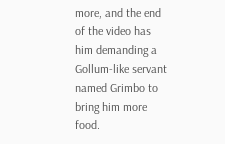more, and the end of the video has him demanding a Gollum-like servant named Grimbo to bring him more food.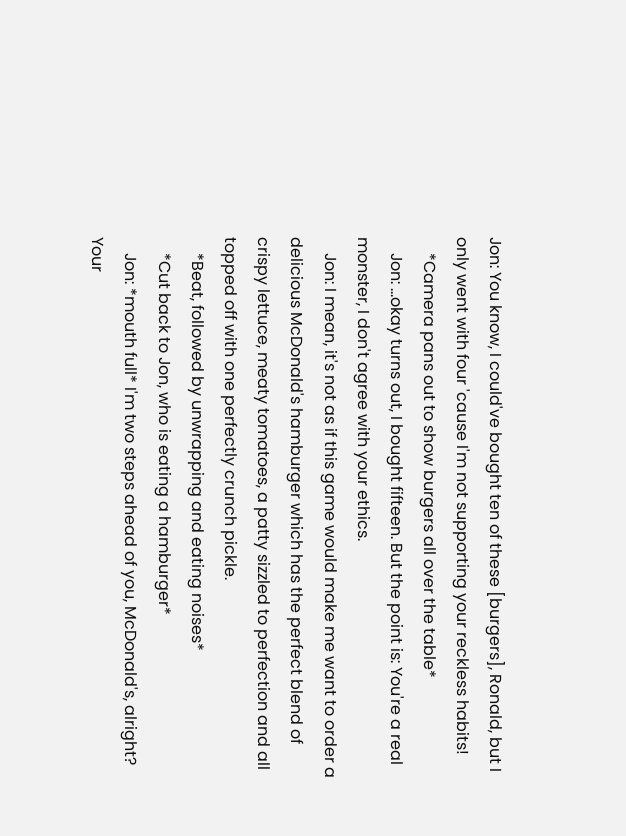Jon: You know, I could've bought ten of these [burgers], Ronald, but I only went with four 'cause I'm not supporting your reckless habits!
    *Camera pans out to show burgers all over the table*
    Jon: ...okay turns out, I bought fifteen. But the point is: You're a real monster, I don't agree with your ethics.
    Jon: I mean, it's not as if this game would make me want to order a delicious McDonald's hamburger which has the perfect blend of crispy lettuce, meaty tomatoes, a patty sizzled to perfection and all topped off with one perfectly crunch pickle.
    *Beat, followed by unwrapping and eating noises*
    *Cut back to Jon, who is eating a hamburger*
    Jon: *mouth full* I'm two steps ahead of you, McDonald's, alright? Your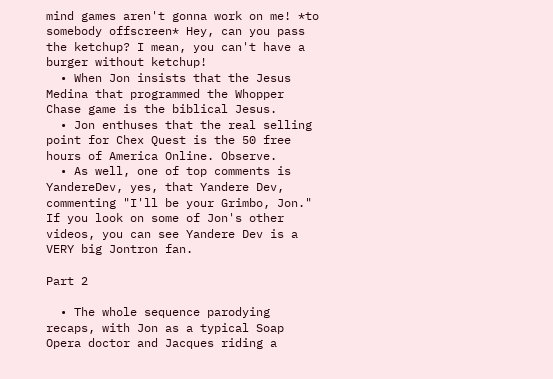mind games aren't gonna work on me! *to somebody offscreen* Hey, can you pass the ketchup? I mean, you can't have a burger without ketchup!
  • When Jon insists that the Jesus Medina that programmed the Whopper Chase game is the biblical Jesus.
  • Jon enthuses that the real selling point for Chex Quest is the 50 free hours of America Online. Observe.
  • As well, one of top comments is YandereDev, yes, that Yandere Dev, commenting "I'll be your Grimbo, Jon." If you look on some of Jon's other videos, you can see Yandere Dev is a VERY big Jontron fan.

Part 2

  • The whole sequence parodying recaps, with Jon as a typical Soap Opera doctor and Jacques riding a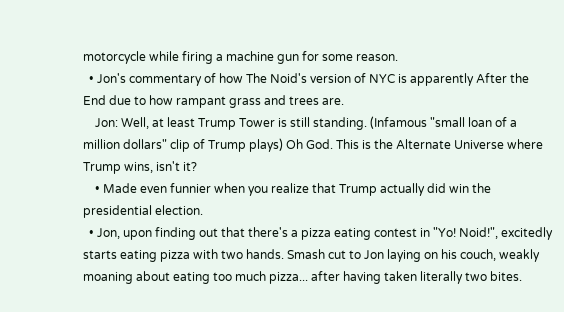motorcycle while firing a machine gun for some reason.
  • Jon's commentary of how The Noid's version of NYC is apparently After the End due to how rampant grass and trees are.
    Jon: Well, at least Trump Tower is still standing. (Infamous "small loan of a million dollars" clip of Trump plays) Oh God. This is the Alternate Universe where Trump wins, isn't it?
    • Made even funnier when you realize that Trump actually did win the presidential election.
  • Jon, upon finding out that there's a pizza eating contest in "Yo! Noid!", excitedly starts eating pizza with two hands. Smash cut to Jon laying on his couch, weakly moaning about eating too much pizza... after having taken literally two bites.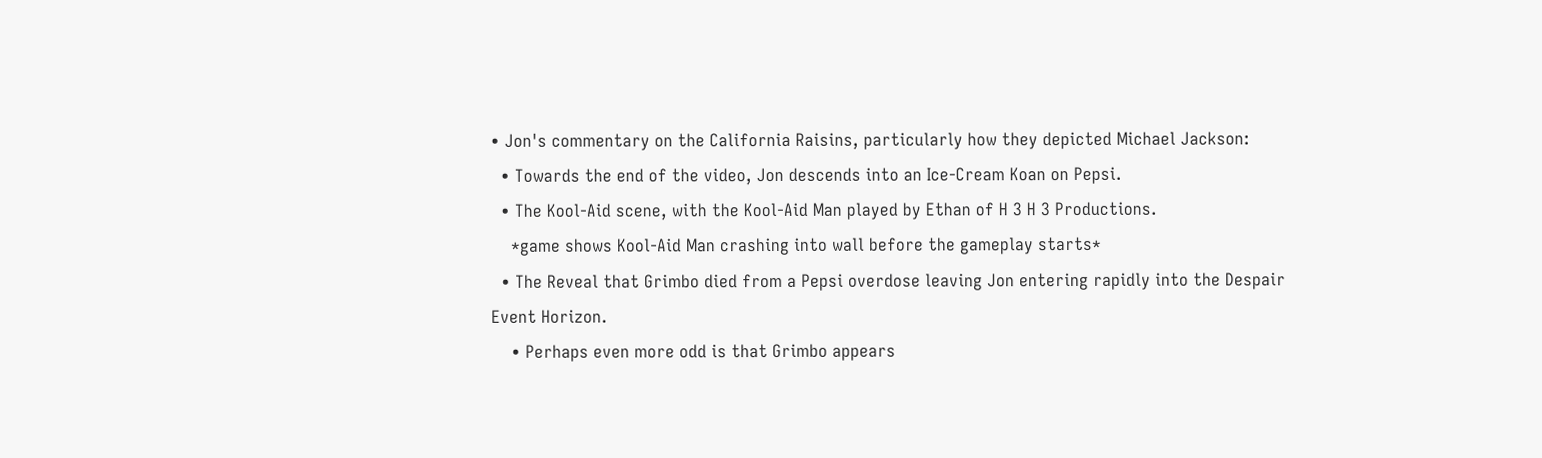• Jon's commentary on the California Raisins, particularly how they depicted Michael Jackson:
  • Towards the end of the video, Jon descends into an Ice-Cream Koan on Pepsi.
  • The Kool-Aid scene, with the Kool-Aid Man played by Ethan of H 3 H 3 Productions.
    *game shows Kool-Aid Man crashing into wall before the gameplay starts*
  • The Reveal that Grimbo died from a Pepsi overdose leaving Jon entering rapidly into the Despair Event Horizon.
    • Perhaps even more odd is that Grimbo appears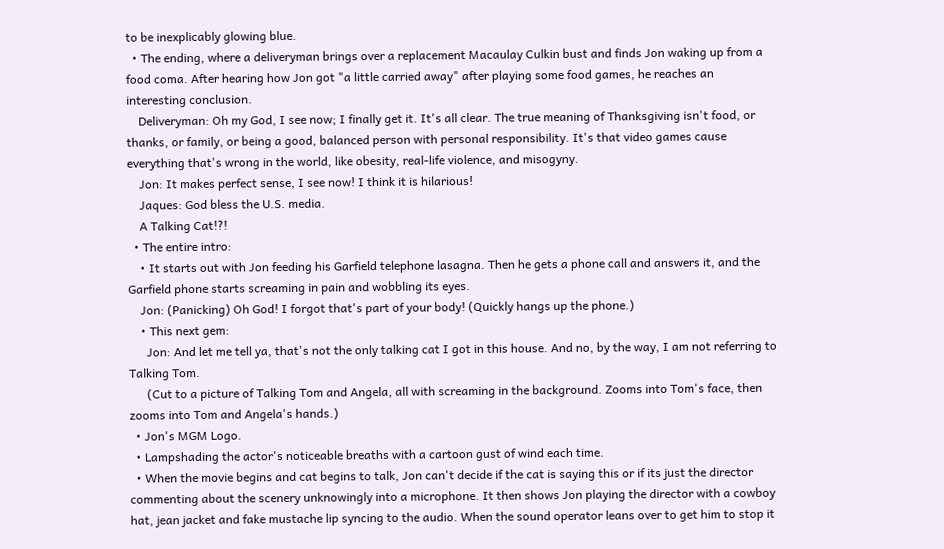to be inexplicably glowing blue.
  • The ending, where a deliveryman brings over a replacement Macaulay Culkin bust and finds Jon waking up from a food coma. After hearing how Jon got "a little carried away" after playing some food games, he reaches an interesting conclusion.
    Deliveryman: Oh my God, I see now; I finally get it. It's all clear. The true meaning of Thanksgiving isn't food, or thanks, or family, or being a good, balanced person with personal responsibility. It's that video games cause everything that's wrong in the world, like obesity, real-life violence, and misogyny.
    Jon: It makes perfect sense, I see now! I think it is hilarious!
    Jaques: God bless the U.S. media.
    A Talking Cat!?!
  • The entire intro:
    • It starts out with Jon feeding his Garfield telephone lasagna. Then he gets a phone call and answers it, and the Garfield phone starts screaming in pain and wobbling its eyes.
    Jon: (Panicking) Oh God! I forgot that's part of your body! (Quickly hangs up the phone.)
    • This next gem:
      Jon: And let me tell ya, that's not the only talking cat I got in this house. And no, by the way, I am not referring to Talking Tom.
      (Cut to a picture of Talking Tom and Angela, all with screaming in the background. Zooms into Tom's face, then zooms into Tom and Angela's hands.)
  • Jon's MGM Logo.
  • Lampshading the actor's noticeable breaths with a cartoon gust of wind each time.
  • When the movie begins and cat begins to talk, Jon can't decide if the cat is saying this or if its just the director commenting about the scenery unknowingly into a microphone. It then shows Jon playing the director with a cowboy hat, jean jacket and fake mustache lip syncing to the audio. When the sound operator leans over to get him to stop it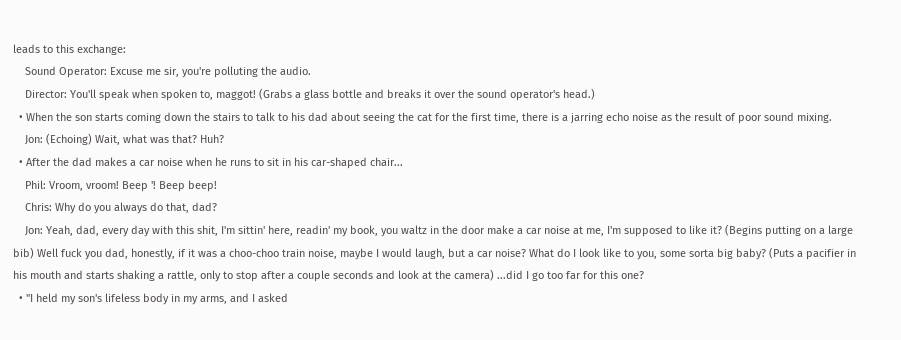leads to this exchange:
    Sound Operator: Excuse me sir, you're polluting the audio.
    Director: You'll speak when spoken to, maggot! (Grabs a glass bottle and breaks it over the sound operator's head.)
  • When the son starts coming down the stairs to talk to his dad about seeing the cat for the first time, there is a jarring echo noise as the result of poor sound mixing.
    Jon: (Echoing) Wait, what was that? Huh?
  • After the dad makes a car noise when he runs to sit in his car-shaped chair...
    Phil: Vroom, vroom! Beep '! Beep beep!
    Chris: Why do you always do that, dad?
    Jon: Yeah, dad, every day with this shit, I'm sittin' here, readin' my book, you waltz in the door make a car noise at me, I'm supposed to like it? (Begins putting on a large bib) Well fuck you dad, honestly, if it was a choo-choo train noise, maybe I would laugh, but a car noise? What do I look like to you, some sorta big baby? (Puts a pacifier in his mouth and starts shaking a rattle, only to stop after a couple seconds and look at the camera) ...did I go too far for this one?
  • "I held my son's lifeless body in my arms, and I asked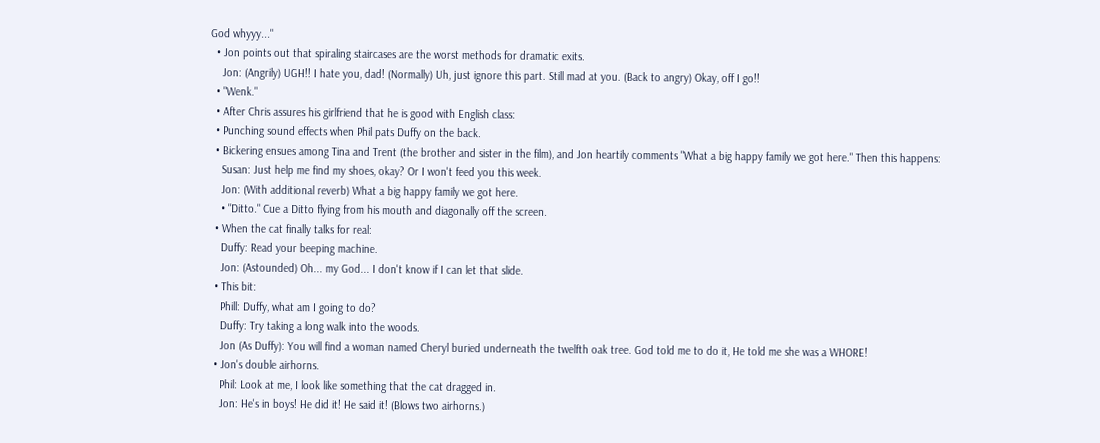God whyyy..."
  • Jon points out that spiraling staircases are the worst methods for dramatic exits.
    Jon: (Angrily) UGH!! I hate you, dad! (Normally) Uh, just ignore this part. Still mad at you. (Back to angry) Okay, off I go!!
  • "Wenk."
  • After Chris assures his girlfriend that he is good with English class:
  • Punching sound effects when Phil pats Duffy on the back.
  • Bickering ensues among Tina and Trent (the brother and sister in the film), and Jon heartily comments "What a big happy family we got here." Then this happens:
    Susan: Just help me find my shoes, okay? Or I won't feed you this week.
    Jon: (With additional reverb) What a big happy family we got here.
    • "Ditto." Cue a Ditto flying from his mouth and diagonally off the screen.
  • When the cat finally talks for real:
    Duffy: Read your beeping machine.
    Jon: (Astounded) Oh... my God... I don't know if I can let that slide.
  • This bit:
    Phill: Duffy, what am I going to do?
    Duffy: Try taking a long walk into the woods.
    Jon (As Duffy): You will find a woman named Cheryl buried underneath the twelfth oak tree. God told me to do it, He told me she was a WHORE!
  • Jon's double airhorns.
    Phil: Look at me, I look like something that the cat dragged in.
    Jon: He's in boys! He did it! He said it! (Blows two airhorns.)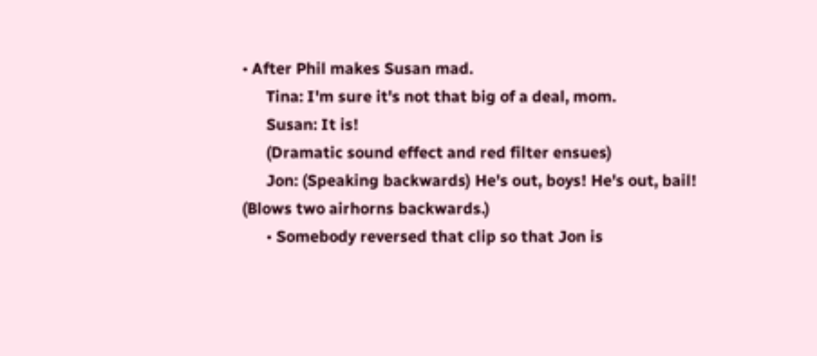• After Phil makes Susan mad.
      Tina: I'm sure it's not that big of a deal, mom.
      Susan: It is!
      (Dramatic sound effect and red filter ensues)
      Jon: (Speaking backwards) He's out, boys! He's out, bail! (Blows two airhorns backwards.)
      • Somebody reversed that clip so that Jon is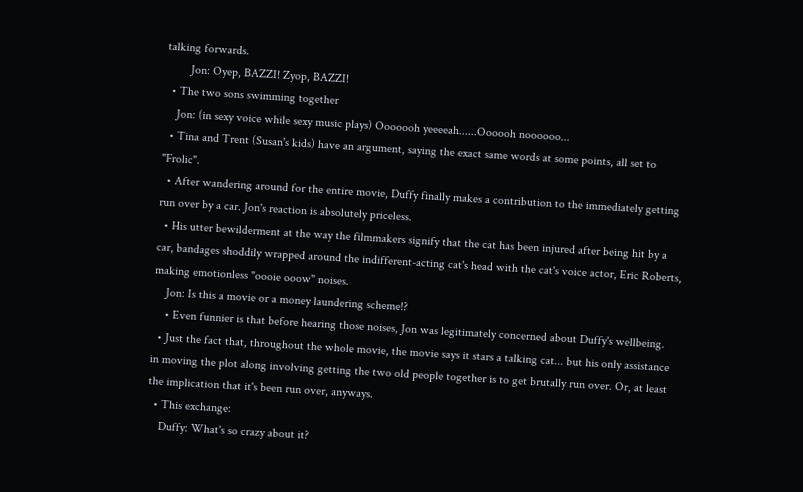talking forwards.
        Jon: Oyep, BAZZI! Zyop, BAZZI!
  • The two sons swimming together
    Jon: (in sexy voice while sexy music plays) Ooooooh yeeeeah......Oooooh noooooo...
  • Tina and Trent (Susan's kids) have an argument, saying the exact same words at some points, all set to "Frolic".
  • After wandering around for the entire movie, Duffy finally makes a contribution to the immediately getting run over by a car. Jon's reaction is absolutely priceless.
  • His utter bewilderment at the way the filmmakers signify that the cat has been injured after being hit by a car, bandages shoddily wrapped around the indifferent-acting cat's head with the cat's voice actor, Eric Roberts, making emotionless "oooie ooow" noises.
    Jon: Is this a movie or a money laundering scheme!?
    • Even funnier is that before hearing those noises, Jon was legitimately concerned about Duffy's wellbeing.
  • Just the fact that, throughout the whole movie, the movie says it stars a talking cat... but his only assistance in moving the plot along involving getting the two old people together is to get brutally run over. Or, at least the implication that it's been run over, anyways.
  • This exchange:
    Duffy: What's so crazy about it?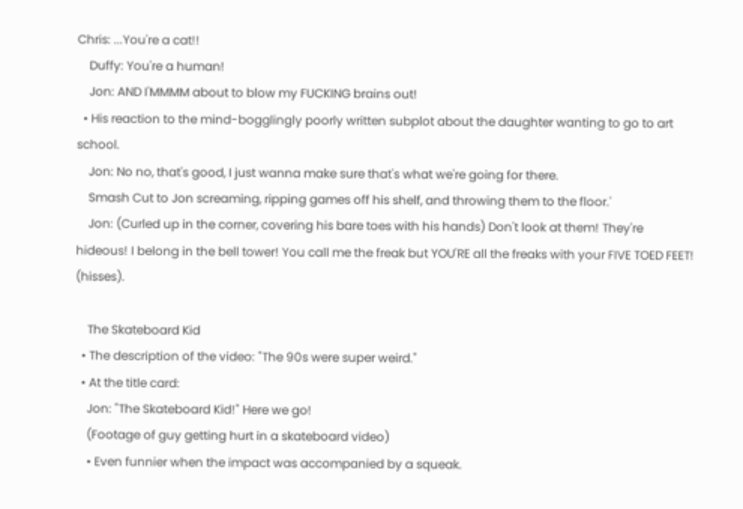Chris: ...You're a cat!!
    Duffy: You're a human!
    Jon: AND I'MMMM about to blow my FUCKING brains out!
  • His reaction to the mind-bogglingly poorly written subplot about the daughter wanting to go to art school.
    Jon: No no, that's good, I just wanna make sure that's what we're going for there.
    Smash Cut to Jon screaming, ripping games off his shelf, and throwing them to the floor.'
    Jon: (Curled up in the corner, covering his bare toes with his hands) Don't look at them! They're hideous! I belong in the bell tower! You call me the freak but YOU'RE all the freaks with your FIVE TOED FEET! (hisses).

    The Skateboard Kid
  • The description of the video: "The 90s were super weird."
  • At the title card:
    Jon: "The Skateboard Kid!" Here we go!
    (Footage of guy getting hurt in a skateboard video)
    • Even funnier when the impact was accompanied by a squeak.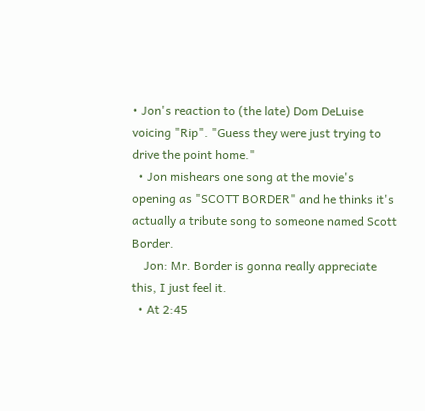• Jon's reaction to (the late) Dom DeLuise voicing "Rip". "Guess they were just trying to drive the point home."
  • Jon mishears one song at the movie's opening as "SCOTT BORDER" and he thinks it's actually a tribute song to someone named Scott Border.
    Jon: Mr. Border is gonna really appreciate this, I just feel it.
  • At 2:45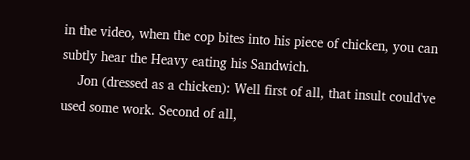in the video, when the cop bites into his piece of chicken, you can subtly hear the Heavy eating his Sandwich.
    Jon (dressed as a chicken): Well first of all, that insult could've used some work. Second of all,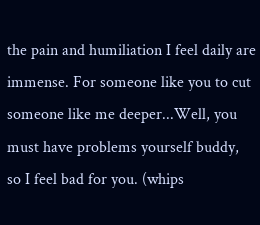the pain and humiliation I feel daily are immense. For someone like you to cut someone like me deeper...Well, you must have problems yourself buddy, so I feel bad for you. (whips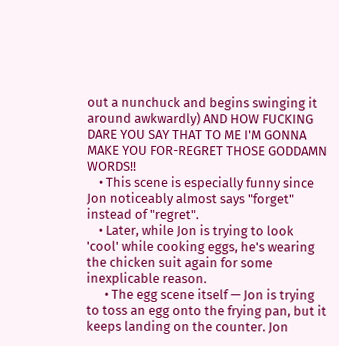out a nunchuck and begins swinging it around awkwardly) AND HOW FUCKING DARE YOU SAY THAT TO ME I'M GONNA MAKE YOU FOR-REGRET THOSE GODDAMN WORDS!!
    • This scene is especially funny since Jon noticeably almost says "forget" instead of "regret".
    • Later, while Jon is trying to look 'cool' while cooking eggs, he's wearing the chicken suit again for some inexplicable reason.
      • The egg scene itself — Jon is trying to toss an egg onto the frying pan, but it keeps landing on the counter. Jon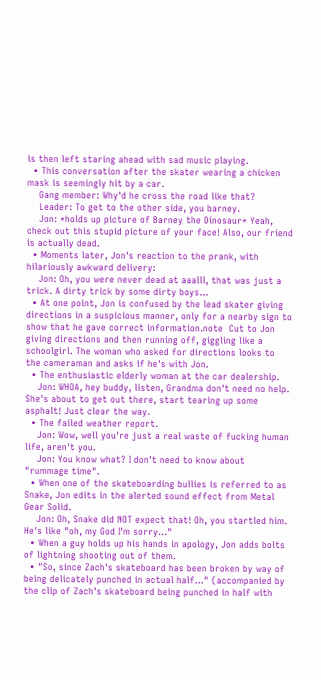is then left staring ahead with sad music playing.
  • This conversation after the skater wearing a chicken mask is seemingly hit by a car.
    Gang member: Why'd he cross the road like that?
    Leader: To get to the other side, you barney.
    Jon: *holds up picture of Barney the Dinosaur* Yeah, check out this stupid picture of your face! Also, our friend is actually dead.
  • Moments later, Jon's reaction to the prank, with hilariously awkward delivery:
    Jon: Oh, you were never dead at aaalll, that was just a trick. A dirty trick by some dirty boys...
  • At one point, Jon is confused by the lead skater giving directions in a suspicious manner, only for a nearby sign to show that he gave correct information.note  Cut to Jon giving directions and then running off, giggling like a schoolgirl. The woman who asked for directions looks to the cameraman and asks if he's with Jon.
  • The enthusiastic elderly woman at the car dealership.
    Jon: WHOA, hey buddy, listen, Grandma don't need no help. She's about to get out there, start tearing up some asphalt! Just clear the way.
  • The failed weather report.
    Jon: Wow, well you're just a real waste of fucking human life, aren't you.
    Jon: You know what? I don't need to know about "rummage time".
  • When one of the skateboarding bullies is referred to as Snake, Jon edits in the alerted sound effect from Metal Gear Solid.
    Jon: Oh, Snake did NOT expect that! Oh, you startled him. He's like "oh, my God I'm sorry..."
  • When a guy holds up his hands in apology, Jon adds bolts of lightning shooting out of them.
  • "So, since Zach's skateboard has been broken by way of being delicately punched in actual half..." (accompanied by the clip of Zach's skateboard being punched in half with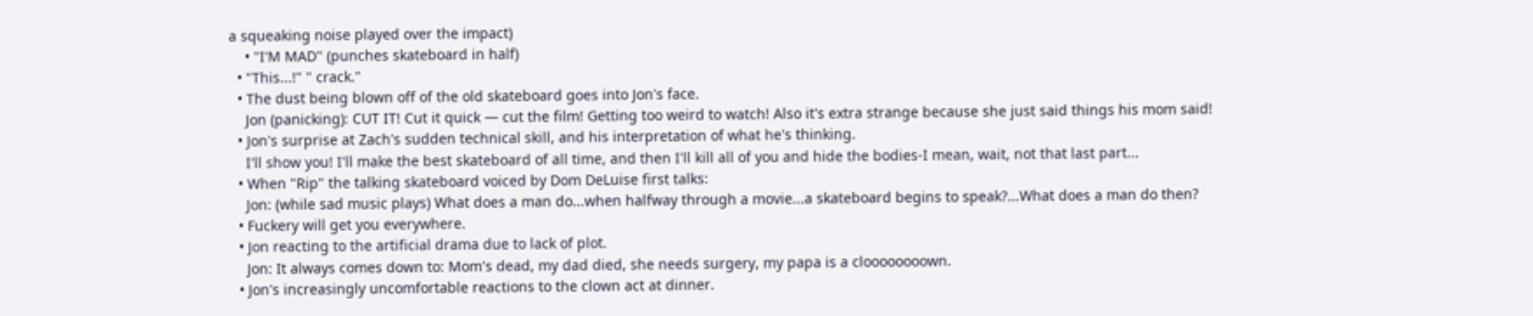a squeaking noise played over the impact)
    • "I'M MAD" (punches skateboard in half)
  • "This...!" " crack."
  • The dust being blown off of the old skateboard goes into Jon's face.
    Jon (panicking): CUT IT! Cut it quick — cut the film! Getting too weird to watch! Also it's extra strange because she just said things his mom said!
  • Jon's surprise at Zach's sudden technical skill, and his interpretation of what he's thinking.
    I'll show you! I'll make the best skateboard of all time, and then I'll kill all of you and hide the bodies-I mean, wait, not that last part...
  • When "Rip" the talking skateboard voiced by Dom DeLuise first talks:
    Jon: (while sad music plays) What does a man do...when halfway through a movie...a skateboard begins to speak?...What does a man do then?
  • Fuckery will get you everywhere.
  • Jon reacting to the artificial drama due to lack of plot.
    Jon: It always comes down to: Mom's dead, my dad died, she needs surgery, my papa is a cloooooooown.
  • Jon's increasingly uncomfortable reactions to the clown act at dinner.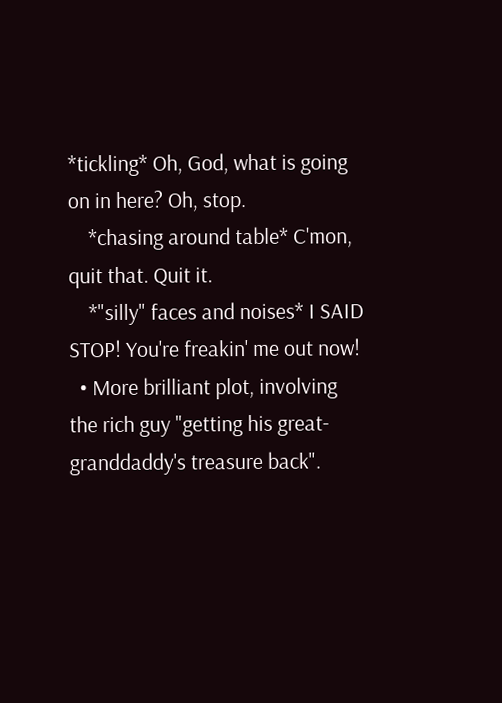*tickling* Oh, God, what is going on in here? Oh, stop.
    *chasing around table* C'mon, quit that. Quit it.
    *"silly" faces and noises* I SAID STOP! You're freakin' me out now!
  • More brilliant plot, involving the rich guy "getting his great-granddaddy's treasure back".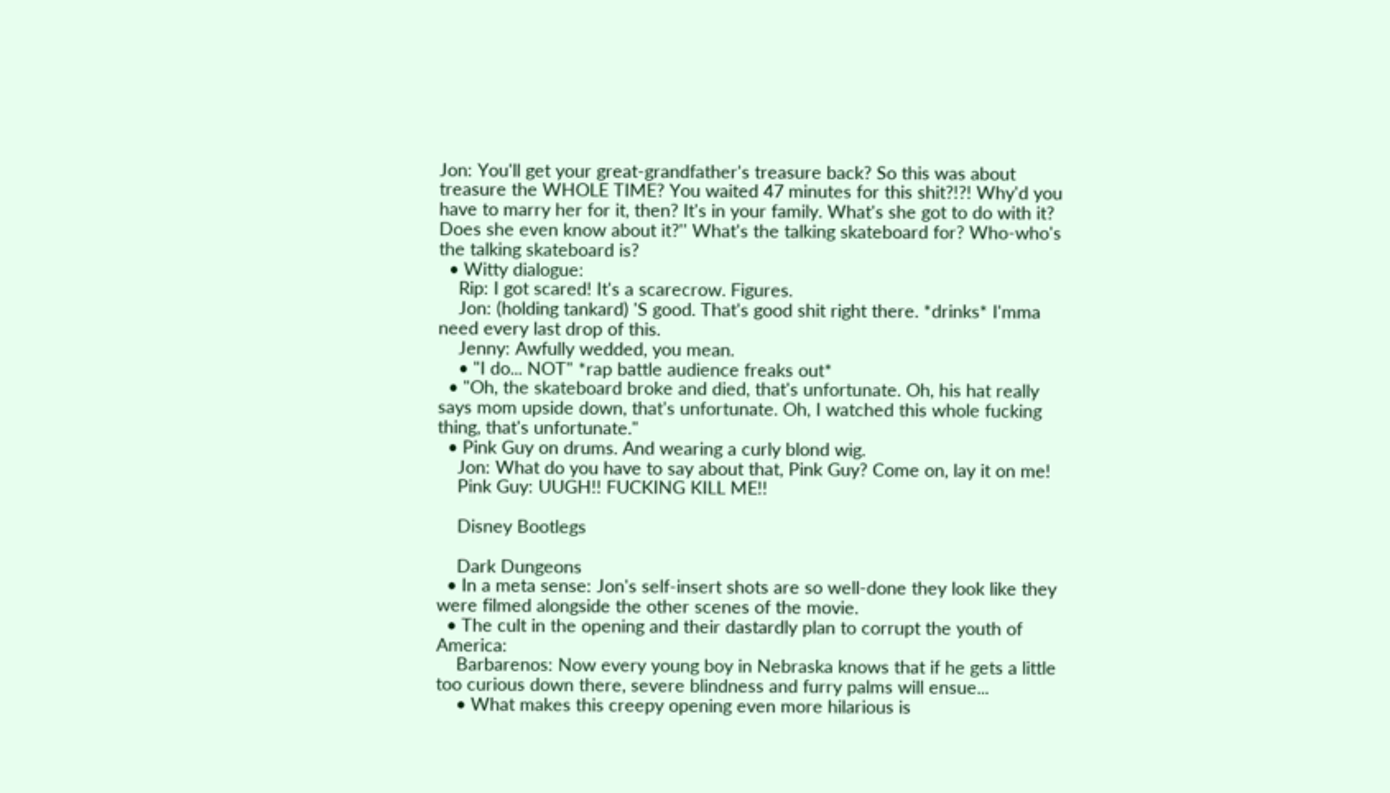Jon: You'll get your great-grandfather's treasure back? So this was about treasure the WHOLE TIME? You waited 47 minutes for this shit?!?! Why'd you have to marry her for it, then? It's in your family. What's she got to do with it? Does she even know about it?'' What's the talking skateboard for? Who-who's the talking skateboard is?
  • Witty dialogue:
    Rip: I got scared! It's a scarecrow. Figures.
    Jon: (holding tankard) 'S good. That's good shit right there. *drinks* I'mma need every last drop of this.
    Jenny: Awfully wedded, you mean.
    • "I do... NOT" *rap battle audience freaks out*
  • "Oh, the skateboard broke and died, that's unfortunate. Oh, his hat really says mom upside down, that's unfortunate. Oh, I watched this whole fucking thing, that's unfortunate."
  • Pink Guy on drums. And wearing a curly blond wig.
    Jon: What do you have to say about that, Pink Guy? Come on, lay it on me!
    Pink Guy: UUGH!! FUCKING KILL ME!!

    Disney Bootlegs

    Dark Dungeons
  • In a meta sense: Jon's self-insert shots are so well-done they look like they were filmed alongside the other scenes of the movie.
  • The cult in the opening and their dastardly plan to corrupt the youth of America:
    Barbarenos: Now every young boy in Nebraska knows that if he gets a little too curious down there, severe blindness and furry palms will ensue...
    • What makes this creepy opening even more hilarious is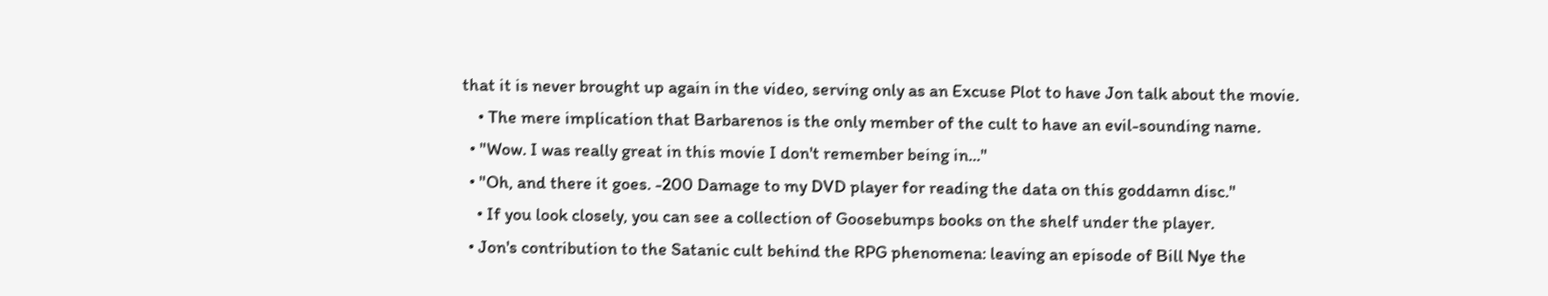that it is never brought up again in the video, serving only as an Excuse Plot to have Jon talk about the movie.
    • The mere implication that Barbarenos is the only member of the cult to have an evil-sounding name.
  • "Wow. I was really great in this movie I don't remember being in..."
  • "Oh, and there it goes. -200 Damage to my DVD player for reading the data on this goddamn disc."
    • If you look closely, you can see a collection of Goosebumps books on the shelf under the player.
  • Jon's contribution to the Satanic cult behind the RPG phenomena: leaving an episode of Bill Nye the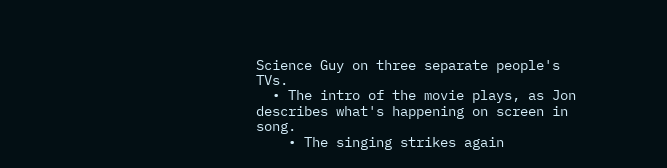Science Guy on three separate people's TVs.
  • The intro of the movie plays, as Jon describes what's happening on screen in song.
    • The singing strikes again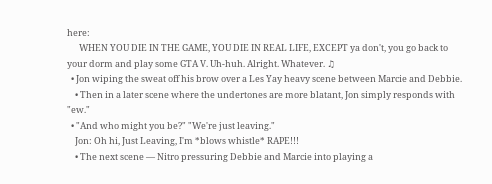here:
      WHEN YOU DIE IN THE GAME, YOU DIE IN REAL LIFE, EXCEPT ya don't, you go back to your dorm and play some GTA V. Uh-huh. Alright. Whatever. ♫
  • Jon wiping the sweat off his brow over a Les Yay heavy scene between Marcie and Debbie.
    • Then in a later scene where the undertones are more blatant, Jon simply responds with "ew."
  • "And who might you be?" "We're just leaving."
    Jon: Oh hi, Just Leaving, I'm *blows whistle* RAPE!!!
    • The next scene — Nitro pressuring Debbie and Marcie into playing a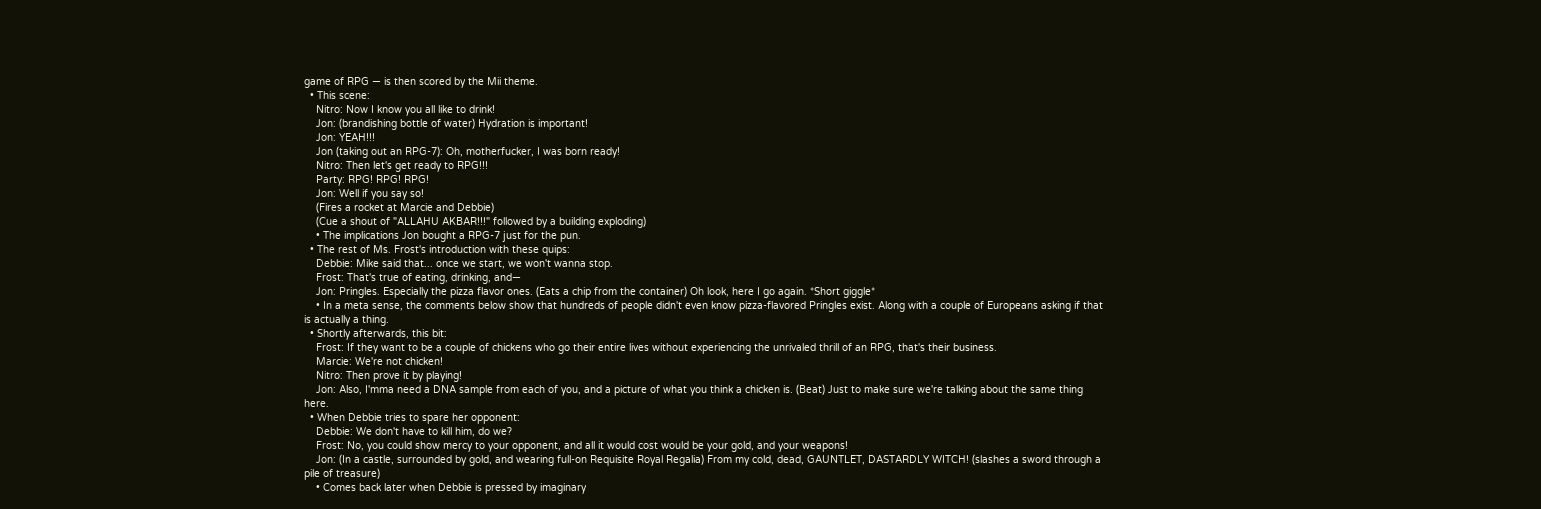game of RPG — is then scored by the Mii theme.
  • This scene:
    Nitro: Now I know you all like to drink!
    Jon: (brandishing bottle of water) Hydration is important!
    Jon: YEAH!!!
    Jon (taking out an RPG-7): Oh, motherfucker, I was born ready!
    Nitro: Then let's get ready to RPG!!!
    Party: RPG! RPG! RPG!
    Jon: Well if you say so!
    (Fires a rocket at Marcie and Debbie)
    (Cue a shout of "ALLAHU AKBAR!!!" followed by a building exploding)
    • The implications Jon bought a RPG-7 just for the pun.
  • The rest of Ms. Frost's introduction with these quips:
    Debbie: Mike said that... once we start, we won't wanna stop.
    Frost: That's true of eating, drinking, and—
    Jon: Pringles. Especially the pizza flavor ones. (Eats a chip from the container) Oh look, here I go again. *Short giggle*
    • In a meta sense, the comments below show that hundreds of people didn't even know pizza-flavored Pringles exist. Along with a couple of Europeans asking if that is actually a thing.
  • Shortly afterwards, this bit:
    Frost: If they want to be a couple of chickens who go their entire lives without experiencing the unrivaled thrill of an RPG, that's their business.
    Marcie: We're not chicken!
    Nitro: Then prove it by playing!
    Jon: Also, I'mma need a DNA sample from each of you, and a picture of what you think a chicken is. (Beat) Just to make sure we're talking about the same thing here.
  • When Debbie tries to spare her opponent:
    Debbie: We don't have to kill him, do we?
    Frost: No, you could show mercy to your opponent, and all it would cost would be your gold, and your weapons!
    Jon: (In a castle, surrounded by gold, and wearing full-on Requisite Royal Regalia) From my cold, dead, GAUNTLET, DASTARDLY WITCH! (slashes a sword through a pile of treasure)
    • Comes back later when Debbie is pressed by imaginary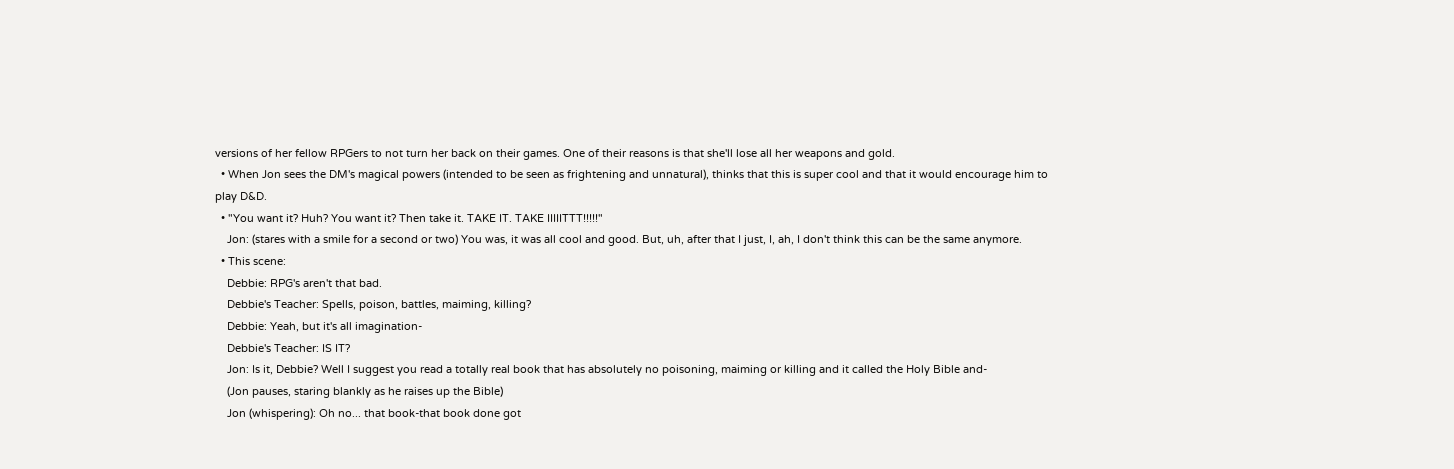versions of her fellow RPGers to not turn her back on their games. One of their reasons is that she'll lose all her weapons and gold.
  • When Jon sees the DM's magical powers (intended to be seen as frightening and unnatural), thinks that this is super cool and that it would encourage him to play D&D.
  • "You want it? Huh? You want it? Then take it. TAKE IT. TAKE IIIIITTT!!!!!"
    Jon: (stares with a smile for a second or two) You was, it was all cool and good. But, uh, after that I just, I, ah, I don't think this can be the same anymore.
  • This scene:
    Debbie: RPG's aren't that bad.
    Debbie's Teacher: Spells, poison, battles, maiming, killing?
    Debbie: Yeah, but it's all imagination-
    Debbie's Teacher: IS IT?
    Jon: Is it, Debbie? Well I suggest you read a totally real book that has absolutely no poisoning, maiming or killing and it called the Holy Bible and-
    (Jon pauses, staring blankly as he raises up the Bible)
    Jon (whispering): Oh no... that book-that book done got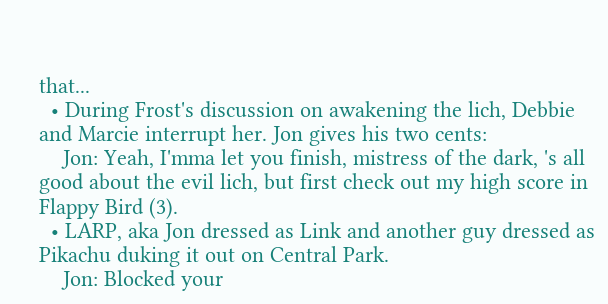that...
  • During Frost's discussion on awakening the lich, Debbie and Marcie interrupt her. Jon gives his two cents:
    Jon: Yeah, I'mma let you finish, mistress of the dark, 's all good about the evil lich, but first check out my high score in Flappy Bird (3).
  • LARP, aka Jon dressed as Link and another guy dressed as Pikachu duking it out on Central Park.
    Jon: Blocked your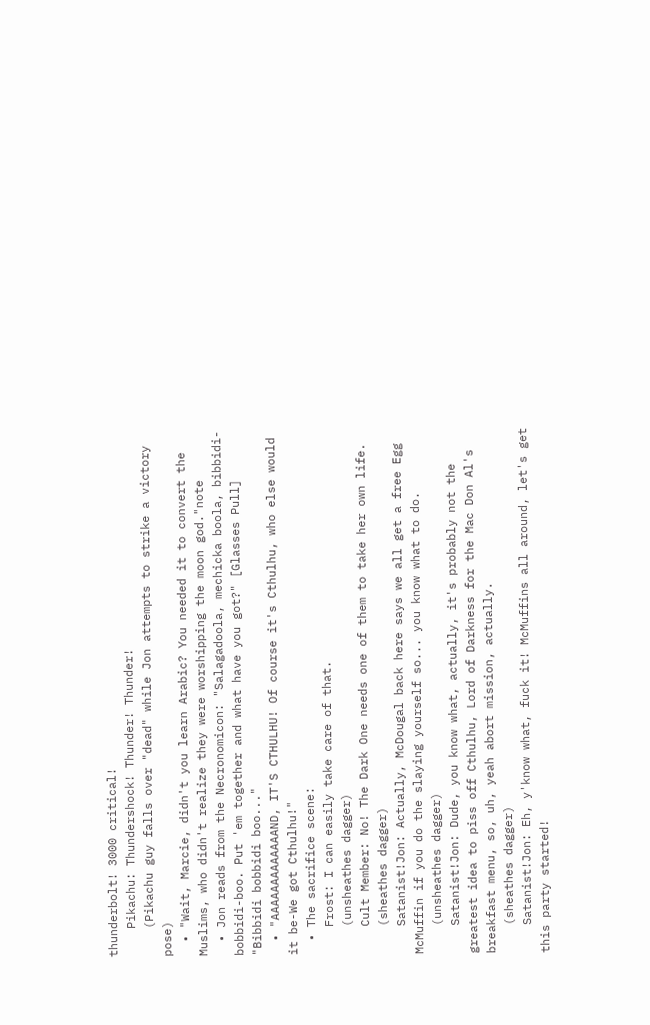thunderbolt! 3000 critical!
    Pikachu: Thundershock! Thunder! Thunder!
    (Pikachu guy falls over "dead" while Jon attempts to strike a victory pose)
  • "Wait, Marcie, didn't you learn Arabic? You needed it to convert the Muslims, who didn't realize they were worshipping the moon god."note
  • Jon reads from the Necronomicon: "Salagadoola, mechicka boola, bibbidi-bobbidi-boo. Put 'em together and what have you got?" [Glasses Pull] "Bibbidi bobbidi boo..."
  • "AAAAAAAAAAAAAND, IT'S CTHULHU! Of course it's Cthulhu, who else would it be-We got Cthulhu!"
  • The sacrifice scene:
    Frost: I can easily take care of that.
    (unsheathes dagger)
    Cult Member: No! The Dark One needs one of them to take her own life.
    (sheathes dagger)
    Satanist!Jon: Actually, McDougal back here says we all get a free Egg McMuffin if you do the slaying yourself so... you know what to do.
    (unsheathes dagger)
    Satanist!Jon: Dude, you know what, actually, it's probably not the greatest idea to piss off Cthulhu, Lord of Darkness for the Mac Don Al's breakfast menu, so, uh, yeah abort mission, actually.
    (sheathes dagger)
    Satanist!Jon: Eh, y'know what, fuck it! McMuffins all around, let's get this party started!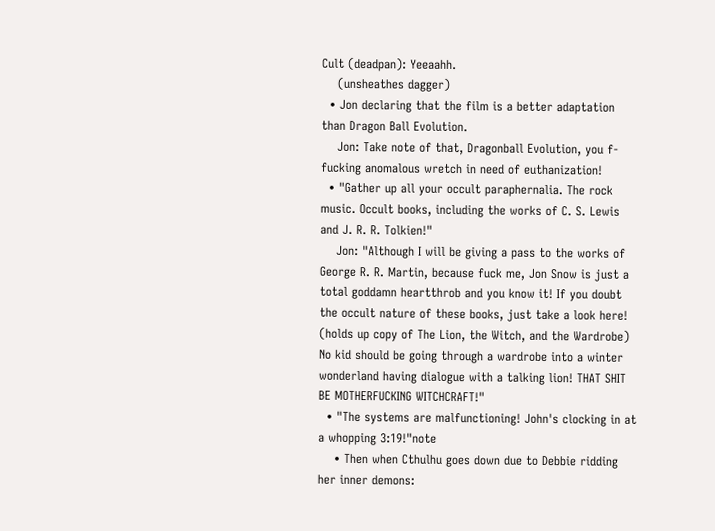Cult (deadpan): Yeeaahh.
    (unsheathes dagger)
  • Jon declaring that the film is a better adaptation than Dragon Ball Evolution.
    Jon: Take note of that, Dragonball Evolution, you f-fucking anomalous wretch in need of euthanization!
  • "Gather up all your occult paraphernalia. The rock music. Occult books, including the works of C. S. Lewis and J. R. R. Tolkien!"
    Jon: "Although I will be giving a pass to the works of George R. R. Martin, because fuck me, Jon Snow is just a total goddamn heartthrob and you know it! If you doubt the occult nature of these books, just take a look here! (holds up copy of The Lion, the Witch, and the Wardrobe) No kid should be going through a wardrobe into a winter wonderland having dialogue with a talking lion! THAT SHIT BE MOTHERFUCKING WITCHCRAFT!"
  • "The systems are malfunctioning! John's clocking in at a whopping 3:19!"note
    • Then when Cthulhu goes down due to Debbie ridding her inner demons: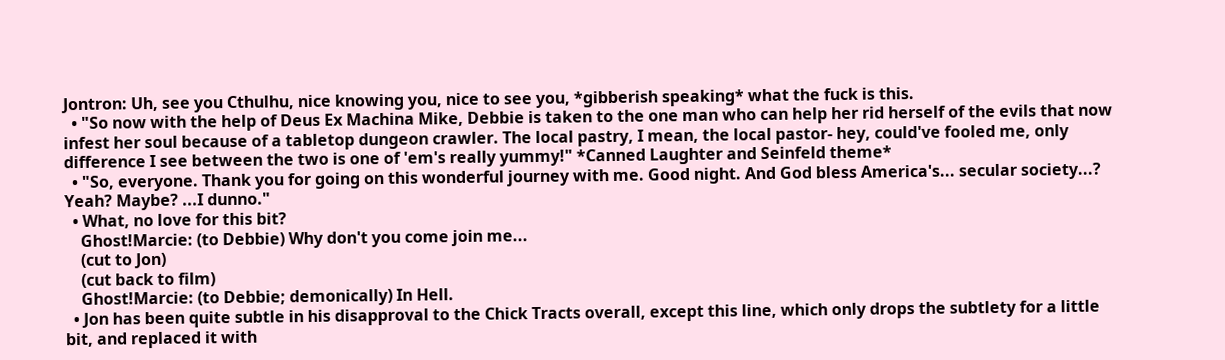Jontron: Uh, see you Cthulhu, nice knowing you, nice to see you, *gibberish speaking* what the fuck is this.
  • "So now with the help of Deus Ex Machina Mike, Debbie is taken to the one man who can help her rid herself of the evils that now infest her soul because of a tabletop dungeon crawler. The local pastry, I mean, the local pastor- hey, could've fooled me, only difference I see between the two is one of 'em's really yummy!" *Canned Laughter and Seinfeld theme*
  • "So, everyone. Thank you for going on this wonderful journey with me. Good night. And God bless America's... secular society...? Yeah? Maybe? ...I dunno."
  • What, no love for this bit?
    Ghost!Marcie: (to Debbie) Why don't you come join me...
    (cut to Jon)
    (cut back to film)
    Ghost!Marcie: (to Debbie; demonically) In Hell.
  • Jon has been quite subtle in his disapproval to the Chick Tracts overall, except this line, which only drops the subtlety for a little bit, and replaced it with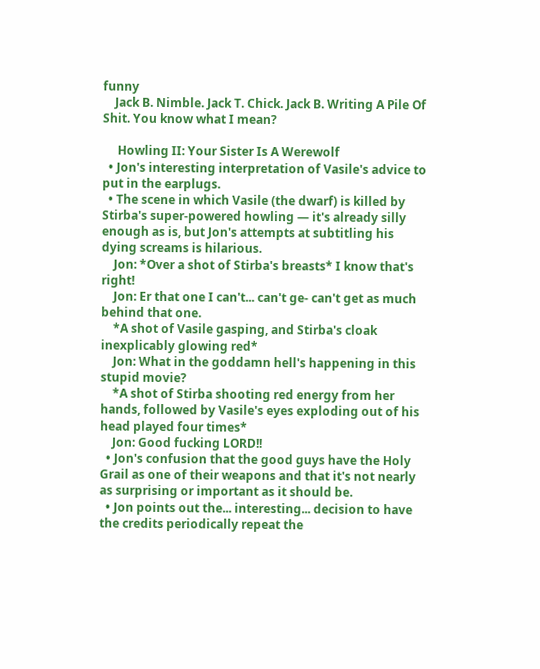funny
    Jack B. Nimble. Jack T. Chick. Jack B. Writing A Pile Of Shit. You know what I mean?

     Howling II: Your Sister Is A Werewolf
  • Jon's interesting interpretation of Vasile's advice to put in the earplugs.
  • The scene in which Vasile (the dwarf) is killed by Stirba's super-powered howling — it's already silly enough as is, but Jon's attempts at subtitling his dying screams is hilarious.
    Jon: *Over a shot of Stirba's breasts* I know that's right!
    Jon: Er that one I can't... can't ge- can't get as much behind that one.
    *A shot of Vasile gasping, and Stirba's cloak inexplicably glowing red*
    Jon: What in the goddamn hell's happening in this stupid movie?
    *A shot of Stirba shooting red energy from her hands, followed by Vasile's eyes exploding out of his head played four times*
    Jon: Good fucking LORD!!
  • Jon's confusion that the good guys have the Holy Grail as one of their weapons and that it's not nearly as surprising or important as it should be.
  • Jon points out the... interesting... decision to have the credits periodically repeat the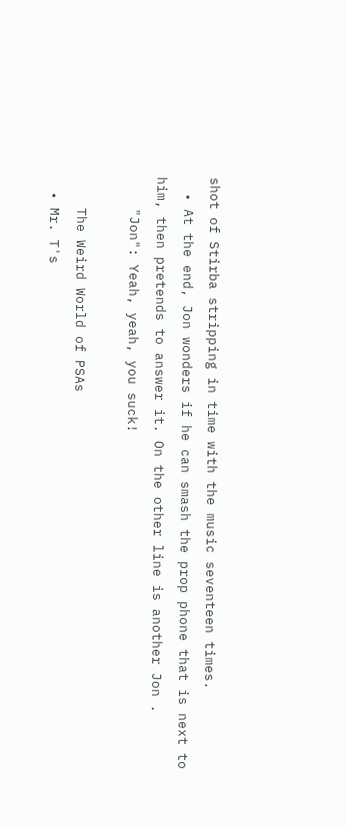shot of Stirba stripping in time with the music seventeen times.
  • At the end, Jon wonders if he can smash the prop phone that is next to him, then pretends to answer it. On the other line is another Jon .
    "Jon": Yeah, yeah, you suck!

    The Weird World of PSAs
  • Mr. T's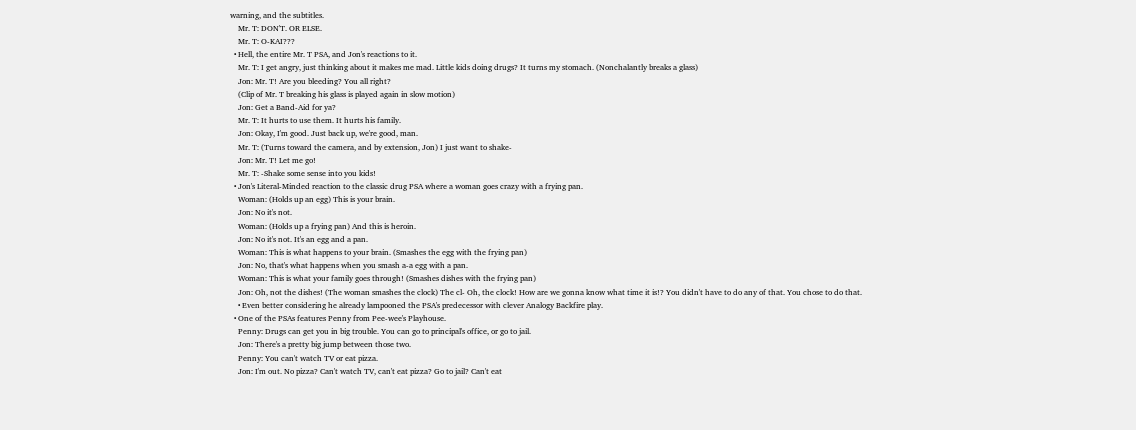warning, and the subtitles.
    Mr. T: DON'T. OR ELSE.
    Mr. T: O-KAI???
  • Hell, the entire Mr. T PSA, and Jon's reactions to it.
    Mr. T: I get angry, just thinking about it makes me mad. Little kids doing drugs? It turns my stomach. (Nonchalantly breaks a glass)
    Jon: Mr. T! Are you bleeding? You all right?
    (Clip of Mr. T breaking his glass is played again in slow motion)
    Jon: Get a Band-Aid for ya?
    Mr. T: It hurts to use them. It hurts his family.
    Jon: Okay, I'm good. Just back up, we're good, man.
    Mr. T: (Turns toward the camera, and by extension, Jon) I just want to shake-
    Jon: Mr. T! Let me go!
    Mr. T: -Shake some sense into you kids!
  • Jon's Literal-Minded reaction to the classic drug PSA where a woman goes crazy with a frying pan.
    Woman: (Holds up an egg) This is your brain.
    Jon: No it's not.
    Woman: (Holds up a frying pan) And this is heroin.
    Jon: No it's not. It's an egg and a pan.
    Woman: This is what happens to your brain. (Smashes the egg with the frying pan)
    Jon: No, that's what happens when you smash a-a egg with a pan.
    Woman: This is what your family goes through! (Smashes dishes with the frying pan)
    Jon: Oh, not the dishes! (The woman smashes the clock) The cl- Oh, the clock! How are we gonna know what time it is!? You didn't have to do any of that. You chose to do that.
    • Even better considering he already lampooned the PSA's predecessor with clever Analogy Backfire play.
  • One of the PSAs features Penny from Pee-wee's Playhouse.
    Penny: Drugs can get you in big trouble. You can go to principal's office, or go to jail.
    Jon: There's a pretty big jump between those two.
    Penny: You can't watch TV or eat pizza.
    Jon: I'm out. No pizza? Can't watch TV, can't eat pizza? Go to jail? Can't eat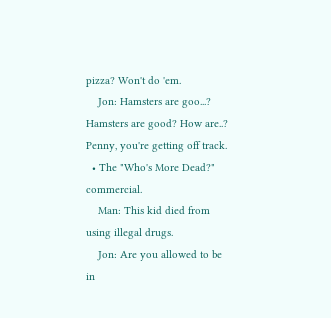pizza? Won't do 'em.
    Jon: Hamsters are goo...? Hamsters are good? How are..? Penny, you're getting off track.
  • The "Who's More Dead?" commercial.
    Man: This kid died from using illegal drugs.
    Jon: Are you allowed to be in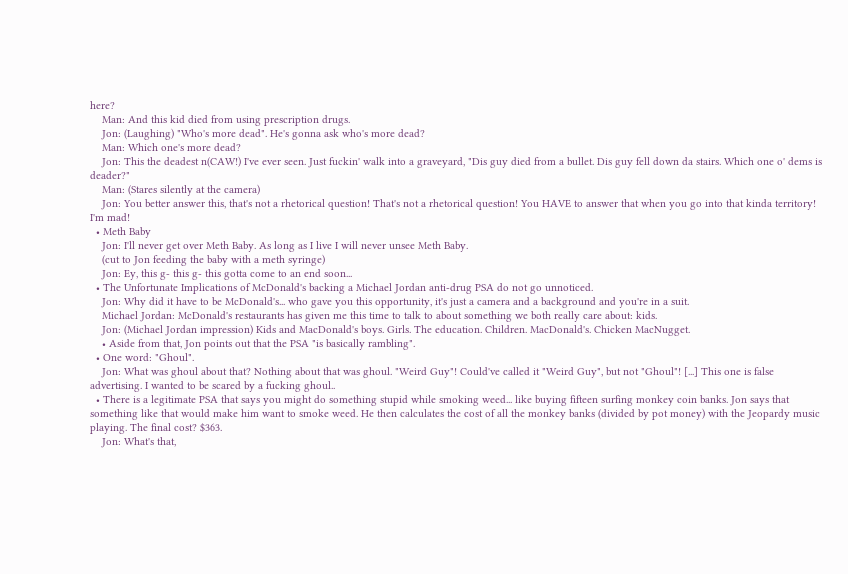here?
    Man: And this kid died from using prescription drugs.
    Jon: (Laughing) "Who's more dead". He's gonna ask who's more dead?
    Man: Which one's more dead?
    Jon: This the deadest n(CAW!) I've ever seen. Just fuckin' walk into a graveyard, "Dis guy died from a bullet. Dis guy fell down da stairs. Which one o' dems is deader?"
    Man: (Stares silently at the camera)
    Jon: You better answer this, that's not a rhetorical question! That's not a rhetorical question! You HAVE to answer that when you go into that kinda territory! I'm mad!
  • Meth Baby
    Jon: I'll never get over Meth Baby. As long as I live I will never unsee Meth Baby.
    (cut to Jon feeding the baby with a meth syringe)
    Jon: Ey, this g- this g- this gotta come to an end soon...
  • The Unfortunate Implications of McDonald's backing a Michael Jordan anti-drug PSA do not go unnoticed.
    Jon: Why did it have to be McDonald's... who gave you this opportunity, it's just a camera and a background and you're in a suit.
    Michael Jordan: McDonald's restaurants has given me this time to talk to about something we both really care about: kids.
    Jon: (Michael Jordan impression) Kids and MacDonald's boys. Girls. The education. Children. MacDonald's. Chicken MacNugget.
    • Aside from that, Jon points out that the PSA "is basically rambling".
  • One word: "Ghoul".
    Jon: What was ghoul about that? Nothing about that was ghoul. "Weird Guy"! Could've called it "Weird Guy", but not "Ghoul"! [...] This one is false advertising. I wanted to be scared by a fucking ghoul..
  • There is a legitimate PSA that says you might do something stupid while smoking weed... like buying fifteen surfing monkey coin banks. Jon says that something like that would make him want to smoke weed. He then calculates the cost of all the monkey banks (divided by pot money) with the Jeopardy music playing. The final cost? $363.
    Jon: What's that,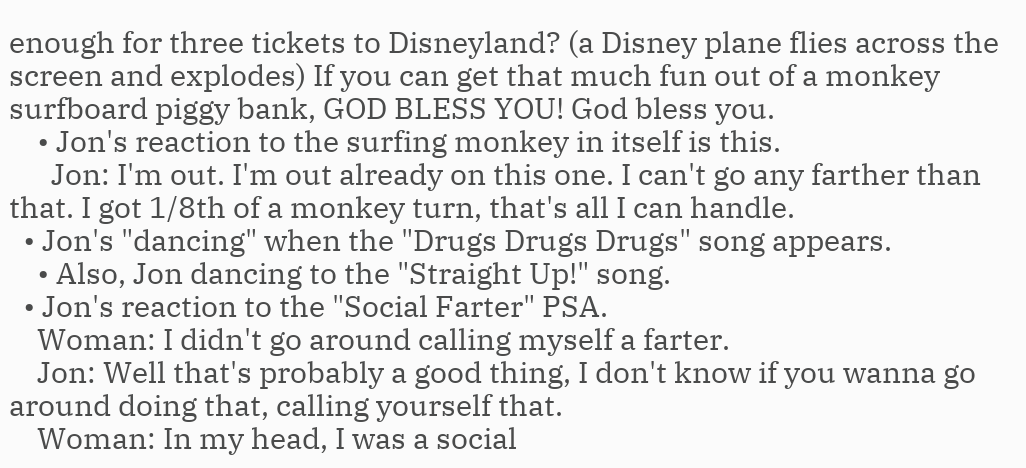enough for three tickets to Disneyland? (a Disney plane flies across the screen and explodes) If you can get that much fun out of a monkey surfboard piggy bank, GOD BLESS YOU! God bless you.
    • Jon's reaction to the surfing monkey in itself is this.
      Jon: I'm out. I'm out already on this one. I can't go any farther than that. I got 1/8th of a monkey turn, that's all I can handle.
  • Jon's "dancing" when the "Drugs Drugs Drugs" song appears.
    • Also, Jon dancing to the "Straight Up!" song.
  • Jon's reaction to the "Social Farter" PSA.
    Woman: I didn't go around calling myself a farter.
    Jon: Well that's probably a good thing, I don't know if you wanna go around doing that, calling yourself that.
    Woman: In my head, I was a social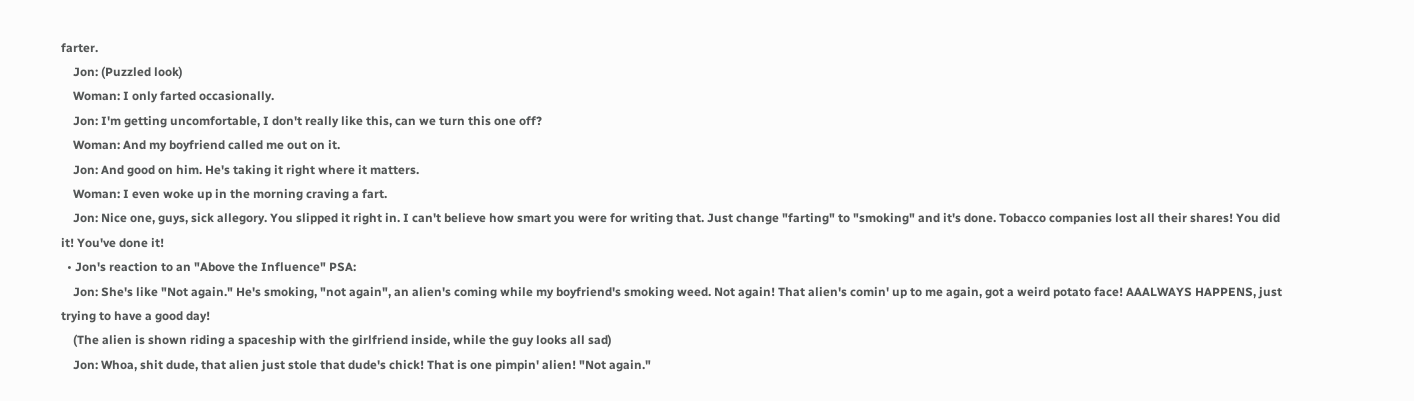farter.
    Jon: (Puzzled look)
    Woman: I only farted occasionally.
    Jon: I'm getting uncomfortable, I don't really like this, can we turn this one off?
    Woman: And my boyfriend called me out on it.
    Jon: And good on him. He's taking it right where it matters.
    Woman: I even woke up in the morning craving a fart.
    Jon: Nice one, guys, sick allegory. You slipped it right in. I can't believe how smart you were for writing that. Just change "farting" to "smoking" and it's done. Tobacco companies lost all their shares! You did it! You've done it!
  • Jon's reaction to an "Above the Influence" PSA:
    Jon: She's like "Not again." He's smoking, "not again", an alien's coming while my boyfriend's smoking weed. Not again! That alien's comin' up to me again, got a weird potato face! AAALWAYS HAPPENS, just trying to have a good day!
    (The alien is shown riding a spaceship with the girlfriend inside, while the guy looks all sad)
    Jon: Whoa, shit dude, that alien just stole that dude's chick! That is one pimpin' alien! "Not again."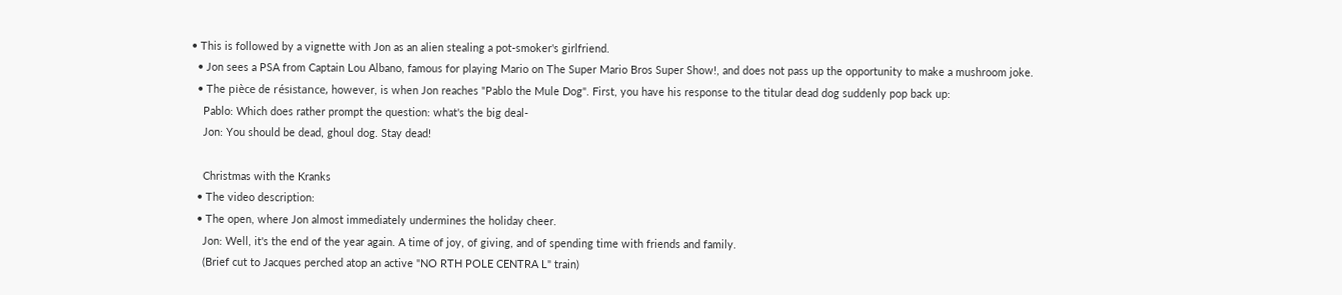• This is followed by a vignette with Jon as an alien stealing a pot-smoker's girlfriend.
  • Jon sees a PSA from Captain Lou Albano, famous for playing Mario on The Super Mario Bros Super Show!, and does not pass up the opportunity to make a mushroom joke.
  • The pièce de résistance, however, is when Jon reaches "Pablo the Mule Dog". First, you have his response to the titular dead dog suddenly pop back up:
    Pablo: Which does rather prompt the question: what's the big deal-
    Jon: You should be dead, ghoul dog. Stay dead!

    Christmas with the Kranks
  • The video description:
  • The open, where Jon almost immediately undermines the holiday cheer.
    Jon: Well, it's the end of the year again. A time of joy, of giving, and of spending time with friends and family.
    (Brief cut to Jacques perched atop an active "NO RTH POLE CENTRA L" train)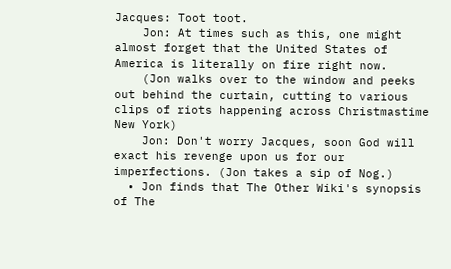Jacques: Toot toot.
    Jon: At times such as this, one might almost forget that the United States of America is literally on fire right now.
    (Jon walks over to the window and peeks out behind the curtain, cutting to various clips of riots happening across Christmastime New York)
    Jon: Don't worry Jacques, soon God will exact his revenge upon us for our imperfections. (Jon takes a sip of Nog.)
  • Jon finds that The Other Wiki's synopsis of The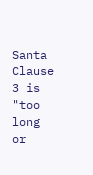Santa Clause 3 is "too long or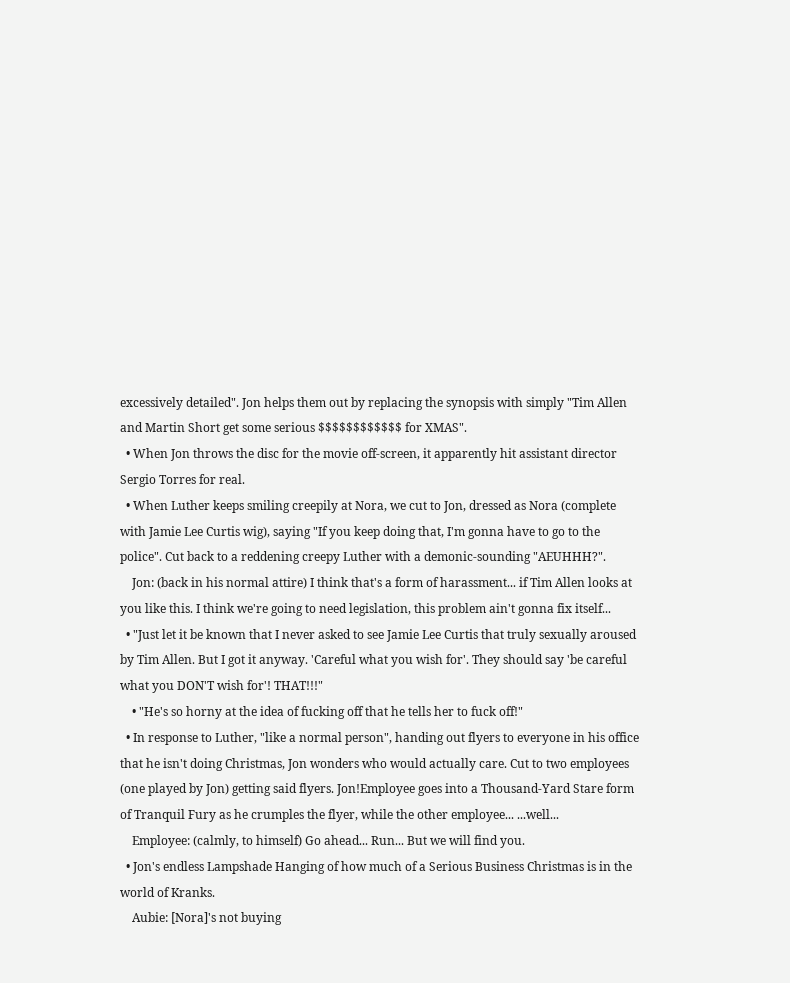excessively detailed". Jon helps them out by replacing the synopsis with simply "Tim Allen and Martin Short get some serious $$$$$$$$$$$$ for XMAS".
  • When Jon throws the disc for the movie off-screen, it apparently hit assistant director Sergio Torres for real.
  • When Luther keeps smiling creepily at Nora, we cut to Jon, dressed as Nora (complete with Jamie Lee Curtis wig), saying "If you keep doing that, I'm gonna have to go to the police". Cut back to a reddening creepy Luther with a demonic-sounding "AEUHHH?".
    Jon: (back in his normal attire) I think that's a form of harassment... if Tim Allen looks at you like this. I think we're going to need legislation, this problem ain't gonna fix itself...
  • "Just let it be known that I never asked to see Jamie Lee Curtis that truly sexually aroused by Tim Allen. But I got it anyway. 'Careful what you wish for'. They should say 'be careful what you DON'T wish for'! THAT!!!"
    • "He's so horny at the idea of fucking off that he tells her to fuck off!"
  • In response to Luther, "like a normal person", handing out flyers to everyone in his office that he isn't doing Christmas, Jon wonders who would actually care. Cut to two employees (one played by Jon) getting said flyers. Jon!Employee goes into a Thousand-Yard Stare form of Tranquil Fury as he crumples the flyer, while the other employee... ...well...
    Employee: (calmly, to himself) Go ahead... Run... But we will find you.
  • Jon's endless Lampshade Hanging of how much of a Serious Business Christmas is in the world of Kranks.
    Aubie: [Nora]'s not buying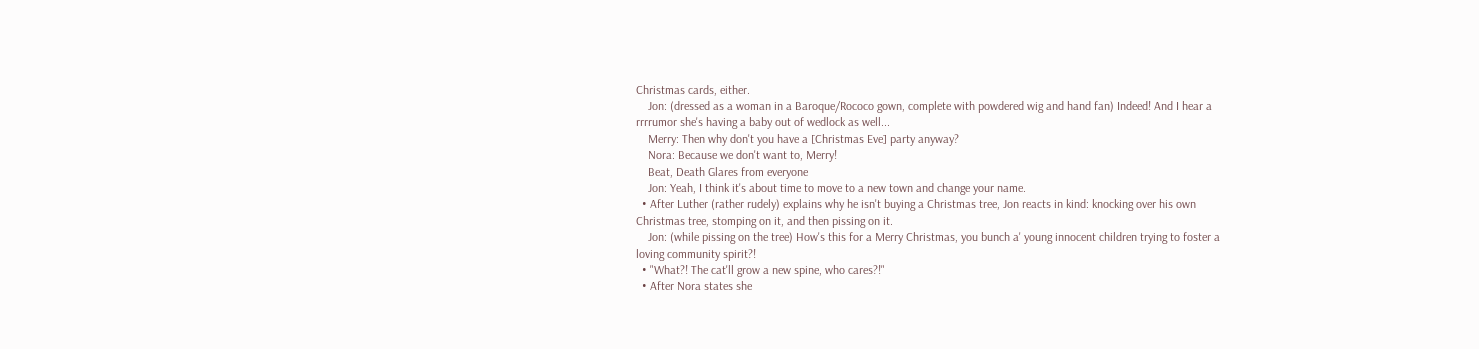Christmas cards, either.
    Jon: (dressed as a woman in a Baroque/Rococo gown, complete with powdered wig and hand fan) Indeed! And I hear a rrrrumor she's having a baby out of wedlock as well...
    Merry: Then why don't you have a [Christmas Eve] party anyway?
    Nora: Because we don't want to, Merry!
    Beat, Death Glares from everyone
    Jon: Yeah, I think it's about time to move to a new town and change your name.
  • After Luther (rather rudely) explains why he isn't buying a Christmas tree, Jon reacts in kind: knocking over his own Christmas tree, stomping on it, and then pissing on it.
    Jon: (while pissing on the tree) How's this for a Merry Christmas, you bunch a' young innocent children trying to foster a loving community spirit?!
  • "What?! The cat'll grow a new spine, who cares?!"
  • After Nora states she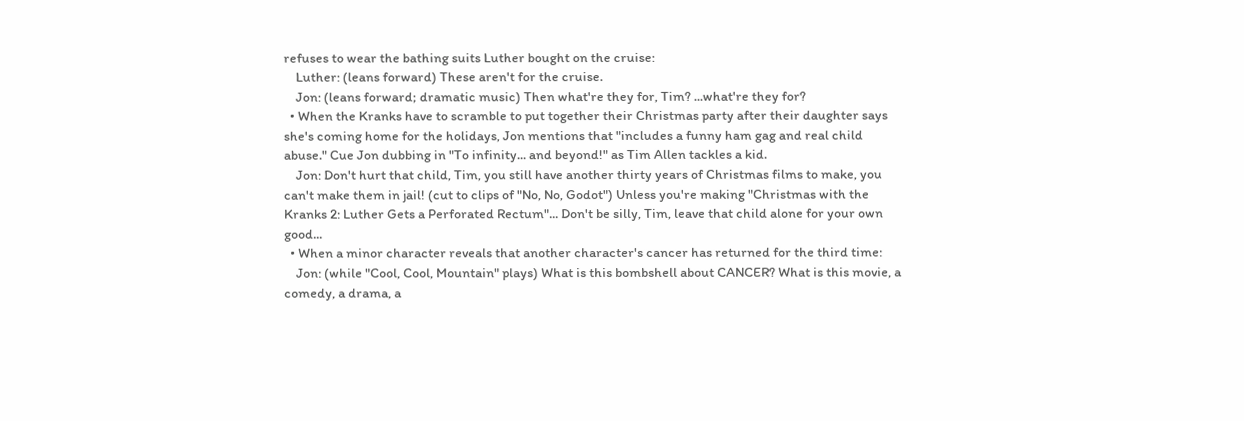refuses to wear the bathing suits Luther bought on the cruise:
    Luther: (leans forward) These aren't for the cruise.
    Jon: (leans forward; dramatic music) Then what're they for, Tim? ...what're they for?
  • When the Kranks have to scramble to put together their Christmas party after their daughter says she's coming home for the holidays, Jon mentions that "includes a funny ham gag and real child abuse." Cue Jon dubbing in "To infinity... and beyond!" as Tim Allen tackles a kid.
    Jon: Don't hurt that child, Tim, you still have another thirty years of Christmas films to make, you can't make them in jail! (cut to clips of "No, No, Godot") Unless you're making "Christmas with the Kranks 2: Luther Gets a Perforated Rectum"... Don't be silly, Tim, leave that child alone for your own good...
  • When a minor character reveals that another character's cancer has returned for the third time:
    Jon: (while "Cool, Cool, Mountain" plays) What is this bombshell about CANCER? What is this movie, a comedy, a drama, a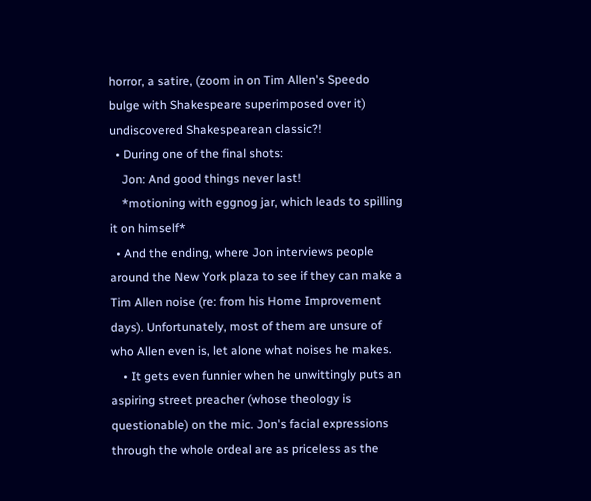horror, a satire, (zoom in on Tim Allen's Speedo bulge with Shakespeare superimposed over it) undiscovered Shakespearean classic?!
  • During one of the final shots:
    Jon: And good things never last!
    *motioning with eggnog jar, which leads to spilling it on himself*
  • And the ending, where Jon interviews people around the New York plaza to see if they can make a Tim Allen noise (re: from his Home Improvement days). Unfortunately, most of them are unsure of who Allen even is, let alone what noises he makes.
    • It gets even funnier when he unwittingly puts an aspiring street preacher (whose theology is questionable) on the mic. Jon's facial expressions through the whole ordeal are as priceless as the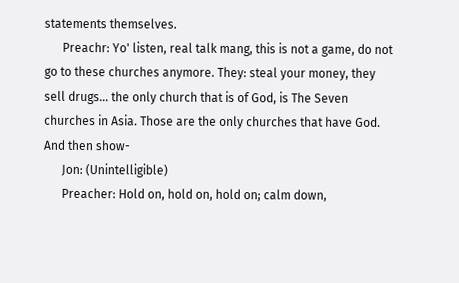statements themselves.
      Preachr: Yo' listen, real talk mang, this is not a game, do not go to these churches anymore. They: steal your money, they sell drugs... the only church that is of God, is The Seven churches in Asia. Those are the only churches that have God. And then show-
      Jon: (Unintelligible)
      Preacher: Hold on, hold on, hold on; calm down,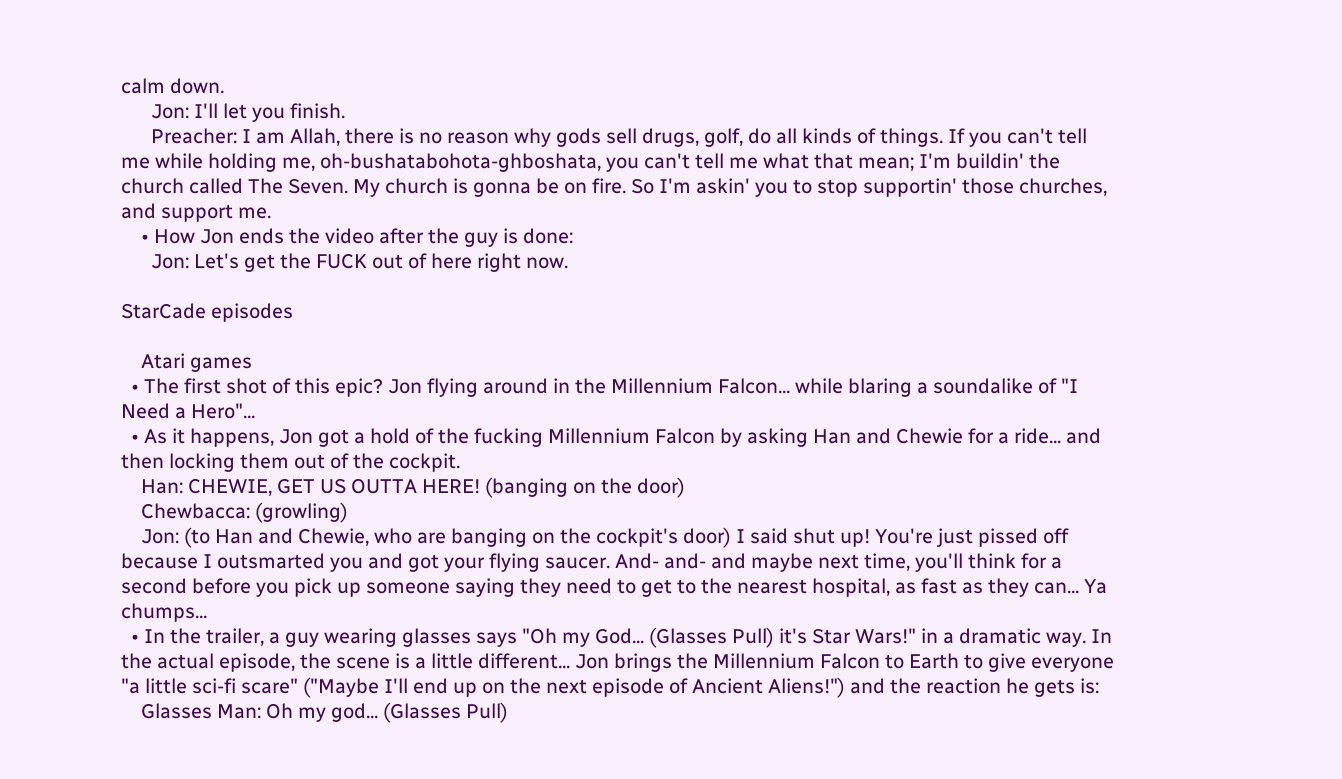calm down.
      Jon: I'll let you finish.
      Preacher: I am Allah, there is no reason why gods sell drugs, golf, do all kinds of things. If you can't tell me while holding me, oh-bushatabohota-ghboshata, you can't tell me what that mean; I'm buildin' the church called The Seven. My church is gonna be on fire. So I'm askin' you to stop supportin' those churches, and support me.
    • How Jon ends the video after the guy is done:
      Jon: Let's get the FUCK out of here right now.

StarCade episodes

    Atari games
  • The first shot of this epic? Jon flying around in the Millennium Falcon... while blaring a soundalike of "I Need a Hero"...
  • As it happens, Jon got a hold of the fucking Millennium Falcon by asking Han and Chewie for a ride... and then locking them out of the cockpit.
    Han: CHEWIE, GET US OUTTA HERE! (banging on the door)
    Chewbacca: (growling)
    Jon: (to Han and Chewie, who are banging on the cockpit's door) I said shut up! You're just pissed off because I outsmarted you and got your flying saucer. And- and- and maybe next time, you'll think for a second before you pick up someone saying they need to get to the nearest hospital, as fast as they can... Ya chumps...
  • In the trailer, a guy wearing glasses says "Oh my God... (Glasses Pull) it's Star Wars!" in a dramatic way. In the actual episode, the scene is a little different... Jon brings the Millennium Falcon to Earth to give everyone "a little sci-fi scare" ("Maybe I'll end up on the next episode of Ancient Aliens!") and the reaction he gets is:
    Glasses Man: Oh my god... (Glasses Pull)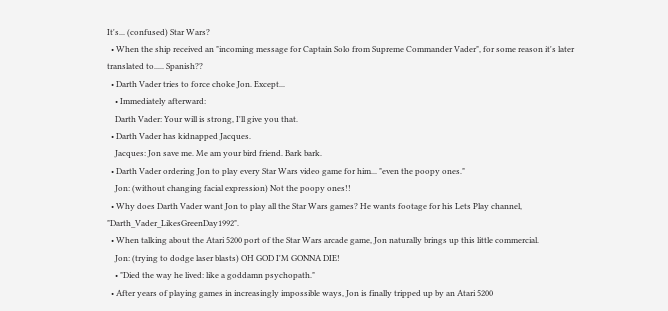It's... (confused) Star Wars?
  • When the ship received an "incoming message for Captain Solo from Supreme Commander Vader", for some reason it's later translated to..... Spanish??
  • Darth Vader tries to force choke Jon. Except...
    • Immediately afterward:
    Darth Vader: Your will is strong, I'll give you that.
  • Darth Vader has kidnapped Jacques.
    Jacques: Jon save me. Me am your bird friend. Bark bark.
  • Darth Vader ordering Jon to play every Star Wars video game for him... "even the poopy ones."
    Jon: (without changing facial expression) Not the poopy ones!!
  • Why does Darth Vader want Jon to play all the Star Wars games? He wants footage for his Lets Play channel, "Darth_Vader_LikesGreenDay1992".
  • When talking about the Atari 5200 port of the Star Wars arcade game, Jon naturally brings up this little commercial.
    Jon: (trying to dodge laser blasts) OH GOD I'M GONNA DIE!
    • "Died the way he lived: like a goddamn psychopath."
  • After years of playing games in increasingly impossible ways, Jon is finally tripped up by an Atari 5200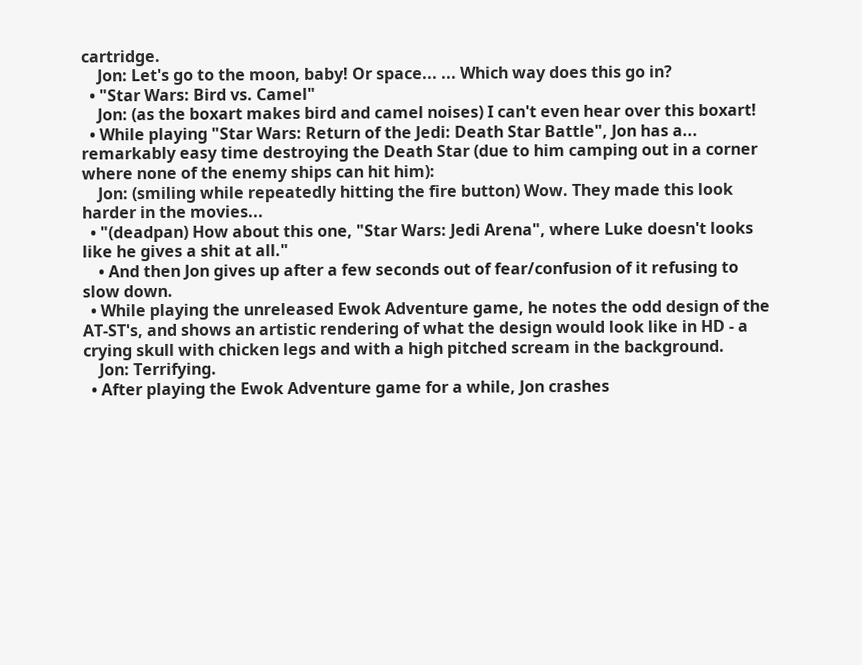cartridge.
    Jon: Let's go to the moon, baby! Or space... ... Which way does this go in?
  • "Star Wars: Bird vs. Camel"
    Jon: (as the boxart makes bird and camel noises) I can't even hear over this boxart!
  • While playing "Star Wars: Return of the Jedi: Death Star Battle", Jon has a... remarkably easy time destroying the Death Star (due to him camping out in a corner where none of the enemy ships can hit him):
    Jon: (smiling while repeatedly hitting the fire button) Wow. They made this look harder in the movies...
  • "(deadpan) How about this one, "Star Wars: Jedi Arena", where Luke doesn't looks like he gives a shit at all."
    • And then Jon gives up after a few seconds out of fear/confusion of it refusing to slow down.
  • While playing the unreleased Ewok Adventure game, he notes the odd design of the AT-ST's, and shows an artistic rendering of what the design would look like in HD - a crying skull with chicken legs and with a high pitched scream in the background.
    Jon: Terrifying.
  • After playing the Ewok Adventure game for a while, Jon crashes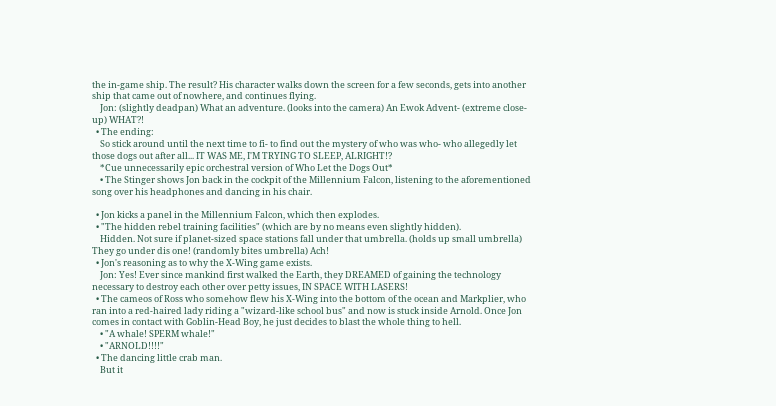the in-game ship. The result? His character walks down the screen for a few seconds, gets into another ship that came out of nowhere, and continues flying.
    Jon: (slightly deadpan) What an adventure. (looks into the camera) An Ewok Advent- (extreme close-up) WHAT?!
  • The ending:
    So stick around until the next time to fi- to find out the mystery of who was who- who allegedly let those dogs out after all... IT WAS ME, I'M TRYING TO SLEEP, ALRIGHT!?
    *Cue unnecessarily epic orchestral version of Who Let the Dogs Out*
    • The Stinger shows Jon back in the cockpit of the Millennium Falcon, listening to the aforementioned song over his headphones and dancing in his chair.

  • Jon kicks a panel in the Millennium Falcon, which then explodes.
  • "The hidden rebel training facilities" (which are by no means even slightly hidden).
    Hidden. Not sure if planet-sized space stations fall under that umbrella. (holds up small umbrella) They go under dis one! (randomly bites umbrella) Ach!
  • Jon's reasoning as to why the X-Wing game exists.
    Jon: Yes! Ever since mankind first walked the Earth, they DREAMED of gaining the technology necessary to destroy each other over petty issues, IN SPACE WITH LASERS!
  • The cameos of Ross who somehow flew his X-Wing into the bottom of the ocean and Markplier, who ran into a red-haired lady riding a "wizard-like school bus" and now is stuck inside Arnold. Once Jon comes in contact with Goblin-Head Boy, he just decides to blast the whole thing to hell.
    • "A whale! SPERM whale!"
    • "ARNOLD!!!!"
  • The dancing little crab man.
    But it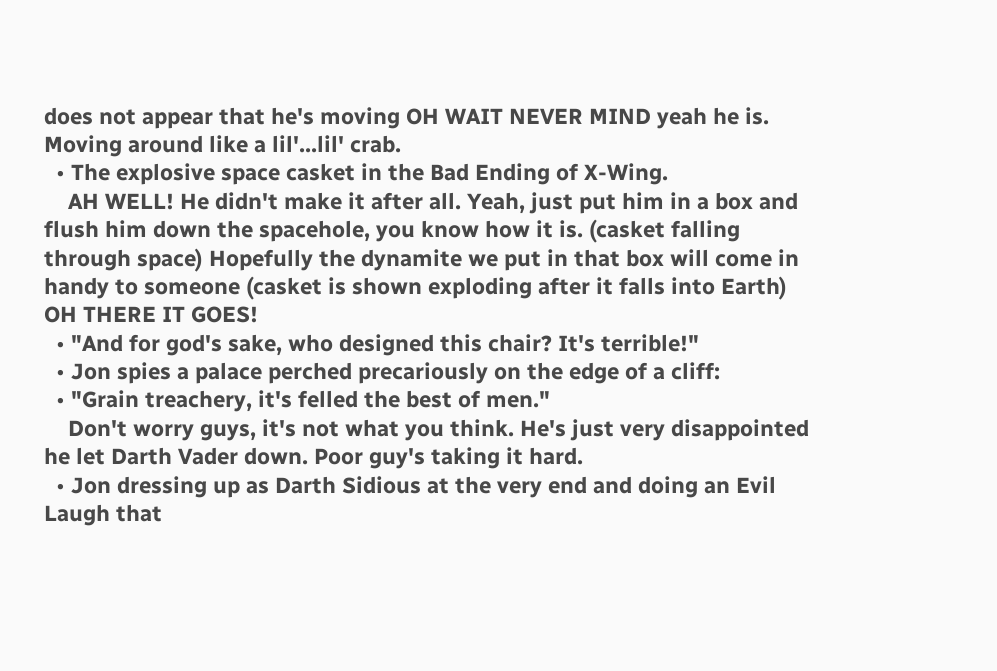does not appear that he's moving OH WAIT NEVER MIND yeah he is. Moving around like a lil'...lil' crab.
  • The explosive space casket in the Bad Ending of X-Wing.
    AH WELL! He didn't make it after all. Yeah, just put him in a box and flush him down the spacehole, you know how it is. (casket falling through space) Hopefully the dynamite we put in that box will come in handy to someone (casket is shown exploding after it falls into Earth) OH THERE IT GOES!
  • "And for god's sake, who designed this chair? It's terrible!"
  • Jon spies a palace perched precariously on the edge of a cliff:
  • "Grain treachery, it's felled the best of men."
    Don't worry guys, it's not what you think. He's just very disappointed he let Darth Vader down. Poor guy's taking it hard.
  • Jon dressing up as Darth Sidious at the very end and doing an Evil Laugh that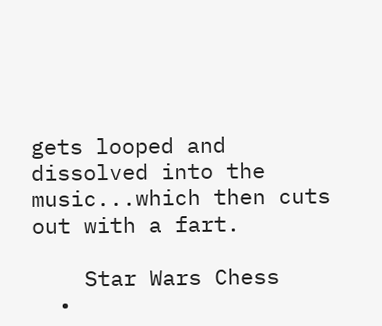gets looped and dissolved into the music...which then cuts out with a fart.

    Star Wars Chess
  •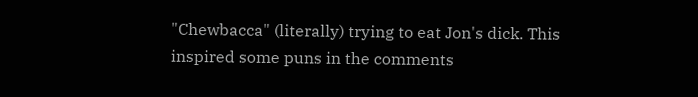"Chewbacca" (literally) trying to eat Jon's dick. This inspired some puns in the comments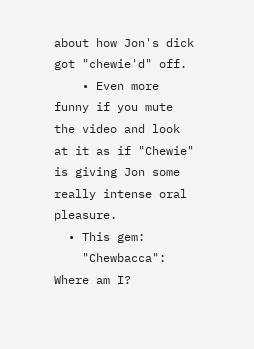about how Jon's dick got "chewie'd" off.
    • Even more funny if you mute the video and look at it as if "Chewie" is giving Jon some really intense oral pleasure.
  • This gem:
    "Chewbacca": Where am I?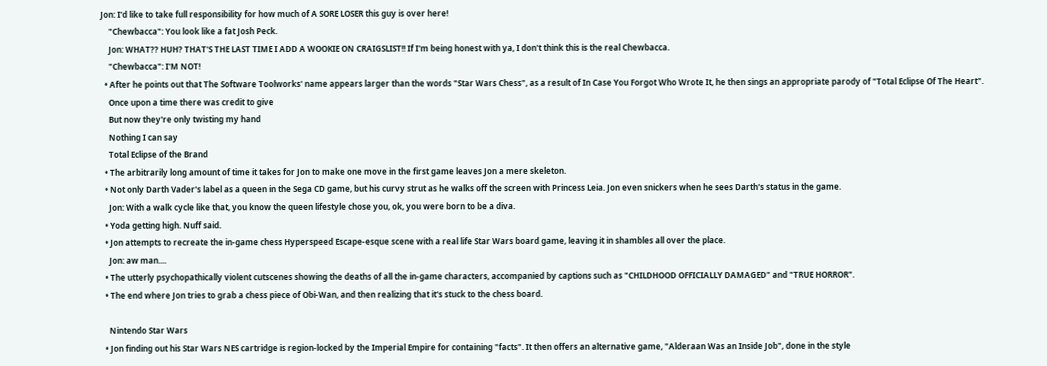Jon: I'd like to take full responsibility for how much of A SORE LOSER this guy is over here!
    "Chewbacca": You look like a fat Josh Peck.
    Jon: WHAT?? HUH? THAT'S THE LAST TIME I ADD A WOOKIE ON CRAIGSLIST!! If I'm being honest with ya, I don't think this is the real Chewbacca.
    "Chewbacca": I'M NOT!
  • After he points out that The Software Toolworks' name appears larger than the words "Star Wars Chess", as a result of In Case You Forgot Who Wrote It, he then sings an appropriate parody of "Total Eclipse Of The Heart".
    Once upon a time there was credit to give
    But now they're only twisting my hand
    Nothing I can say
    Total Eclipse of the Brand
  • The arbitrarily long amount of time it takes for Jon to make one move in the first game leaves Jon a mere skeleton.
  • Not only Darth Vader's label as a queen in the Sega CD game, but his curvy strut as he walks off the screen with Princess Leia. Jon even snickers when he sees Darth's status in the game.
    Jon: With a walk cycle like that, you know the queen lifestyle chose you, ok, you were born to be a diva.
  • Yoda getting high. Nuff said.
  • Jon attempts to recreate the in-game chess Hyperspeed Escape-esque scene with a real life Star Wars board game, leaving it in shambles all over the place.
    Jon: aw man....
  • The utterly psychopathically violent cutscenes showing the deaths of all the in-game characters, accompanied by captions such as "CHILDHOOD OFFICIALLY DAMAGED" and "TRUE HORROR".
  • The end where Jon tries to grab a chess piece of Obi-Wan, and then realizing that it's stuck to the chess board.

    Nintendo Star Wars
  • Jon finding out his Star Wars NES cartridge is region-locked by the Imperial Empire for containing "facts". It then offers an alternative game, "Alderaan Was an Inside Job", done in the style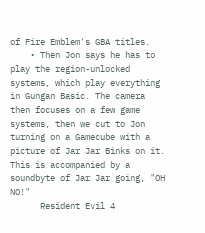of Fire Emblem's GBA titles.
    • Then Jon says he has to play the region-unlocked systems, which play everything in Gungan Basic. The camera then focuses on a few game systems, then we cut to Jon turning on a Gamecube with a picture of Jar Jar Binks on it. This is accompanied by a soundbyte of Jar Jar going, "OH NO!"
      Resident Evil 4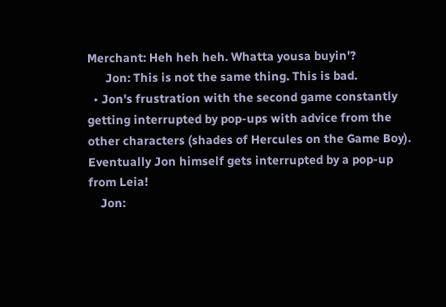Merchant: Heh heh heh. Whatta yousa buyin'?
      Jon: This is not the same thing. This is bad.
  • Jon's frustration with the second game constantly getting interrupted by pop-ups with advice from the other characters (shades of Hercules on the Game Boy). Eventually Jon himself gets interrupted by a pop-up from Leia!
    Jon: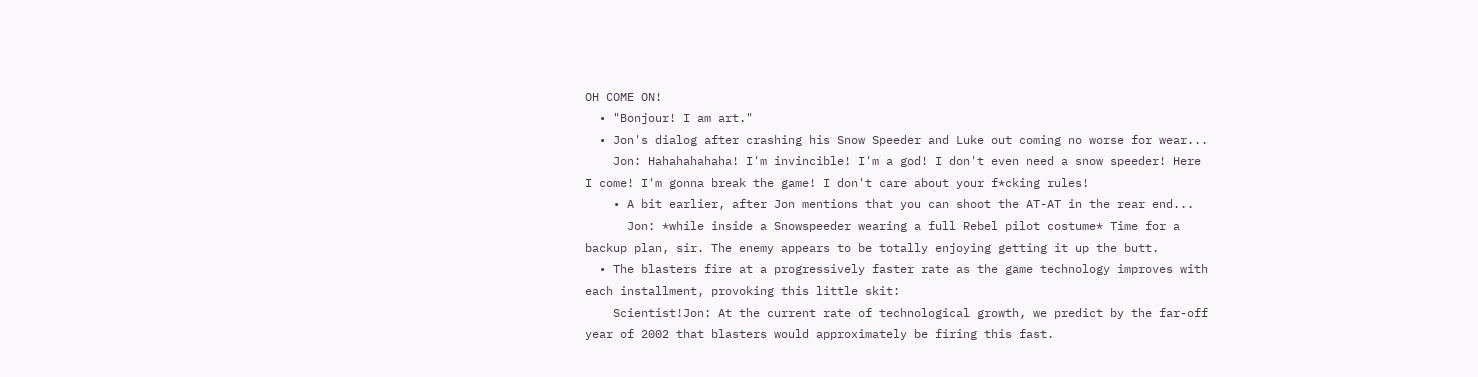OH COME ON!
  • "Bonjour! I am art."
  • Jon's dialog after crashing his Snow Speeder and Luke out coming no worse for wear...
    Jon: Hahahahahaha! I'm invincible! I'm a god! I don't even need a snow speeder! Here I come! I'm gonna break the game! I don't care about your f*cking rules!
    • A bit earlier, after Jon mentions that you can shoot the AT-AT in the rear end...
      Jon: *while inside a Snowspeeder wearing a full Rebel pilot costume* Time for a backup plan, sir. The enemy appears to be totally enjoying getting it up the butt.
  • The blasters fire at a progressively faster rate as the game technology improves with each installment, provoking this little skit:
    Scientist!Jon: At the current rate of technological growth, we predict by the far-off year of 2002 that blasters would approximately be firing this fast.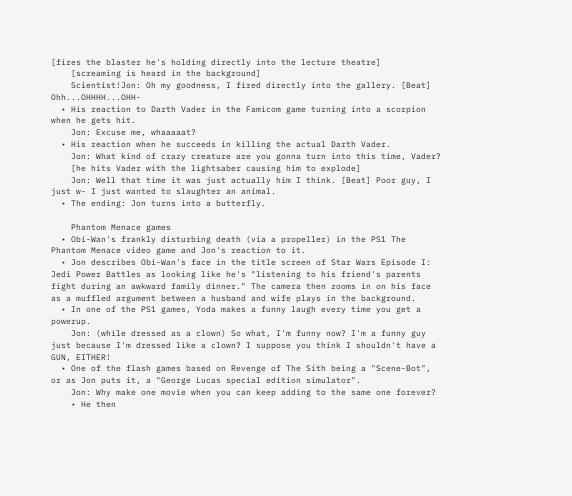[fires the blaster he's holding directly into the lecture theatre]
    [screaming is heard in the background]
    Scientist!Jon: Oh my goodness, I fired directly into the gallery. [Beat] Ohh...OHHHH...OHH-
  • His reaction to Darth Vader in the Famicom game turning into a scorpion when he gets hit.
    Jon: Excuse me, whaaaaat?
  • His reaction when he succeeds in killing the actual Darth Vader.
    Jon: What kind of crazy creature are you gonna turn into this time, Vader?
    [he hits Vader with the lightsaber causing him to explode]
    Jon: Well that time it was just actually him I think. [Beat] Poor guy, I just w- I just wanted to slaughter an animal.
  • The ending: Jon turns into a butterfly.

    Phantom Menace games
  • Obi-Wan's frankly disturbing death (via a propeller) in the PS1 The Phantom Menace video game and Jon's reaction to it.
  • Jon describes Obi-Wan's face in the title screen of Star Wars Episode I: Jedi Power Battles as looking like he's "listening to his friend's parents fight during an awkward family dinner." The camera then zooms in on his face as a muffled argument between a husband and wife plays in the background.
  • In one of the PS1 games, Yoda makes a funny laugh every time you get a powerup.
    Jon: (while dressed as a clown) So what, I'm funny now? I'm a funny guy just because I'm dressed like a clown? I suppose you think I shouldn't have a GUN, EITHER!
  • One of the flash games based on Revenge of The Sith being a "Scene-Bot", or as Jon puts it, a "George Lucas special edition simulator".
    Jon: Why make one movie when you can keep adding to the same one forever?
    • He then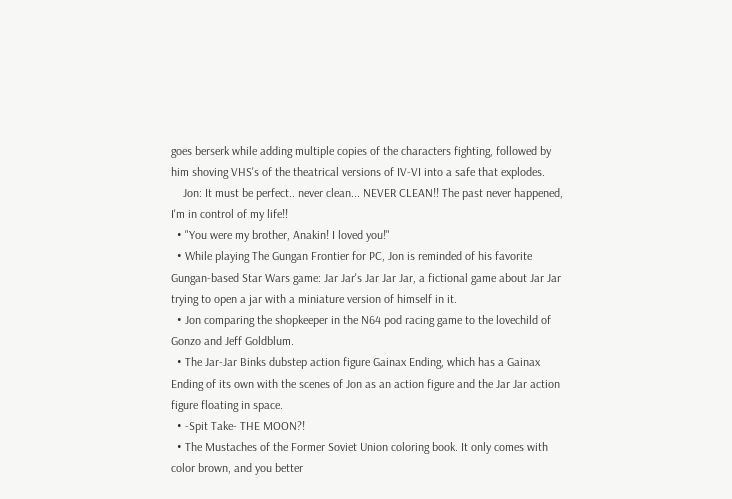goes berserk while adding multiple copies of the characters fighting, followed by him shoving VHS's of the theatrical versions of IV-VI into a safe that explodes.
    Jon: It must be perfect.. never clean... NEVER CLEAN!! The past never happened, I'm in control of my life!!
  • "You were my brother, Anakin! I loved you!"
  • While playing The Gungan Frontier for PC, Jon is reminded of his favorite Gungan-based Star Wars game: Jar Jar's Jar Jar Jar, a fictional game about Jar Jar trying to open a jar with a miniature version of himself in it.
  • Jon comparing the shopkeeper in the N64 pod racing game to the lovechild of Gonzo and Jeff Goldblum.
  • The Jar-Jar Binks dubstep action figure Gainax Ending, which has a Gainax Ending of its own with the scenes of Jon as an action figure and the Jar Jar action figure floating in space.
  • -Spit Take- THE MOON?!
  • The Mustaches of the Former Soviet Union coloring book. It only comes with color brown, and you better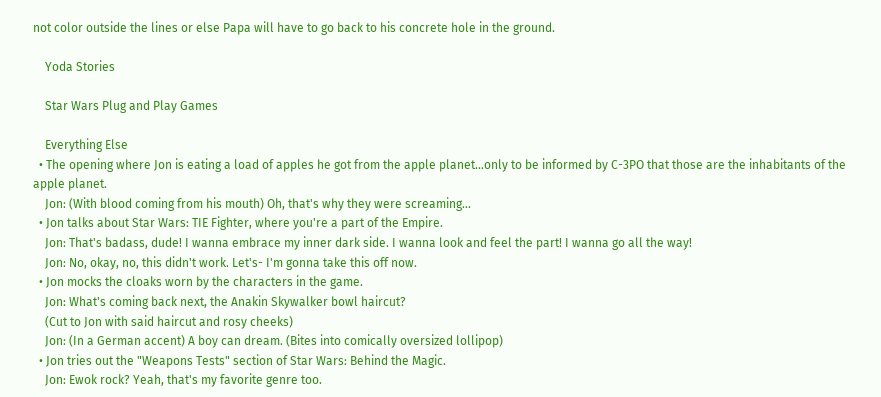not color outside the lines or else Papa will have to go back to his concrete hole in the ground.

    Yoda Stories

    Star Wars Plug and Play Games

    Everything Else
  • The opening where Jon is eating a load of apples he got from the apple planet...only to be informed by C-3PO that those are the inhabitants of the apple planet.
    Jon: (With blood coming from his mouth) Oh, that's why they were screaming...
  • Jon talks about Star Wars: TIE Fighter, where you're a part of the Empire.
    Jon: That's badass, dude! I wanna embrace my inner dark side. I wanna look and feel the part! I wanna go all the way!
    Jon: No, okay, no, this didn't work. Let's- I'm gonna take this off now.
  • Jon mocks the cloaks worn by the characters in the game.
    Jon: What's coming back next, the Anakin Skywalker bowl haircut?
    (Cut to Jon with said haircut and rosy cheeks)
    Jon: (In a German accent) A boy can dream. (Bites into comically oversized lollipop)
  • Jon tries out the "Weapons Tests" section of Star Wars: Behind the Magic.
    Jon: Ewok rock? Yeah, that's my favorite genre too.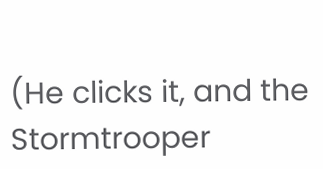(He clicks it, and the Stormtrooper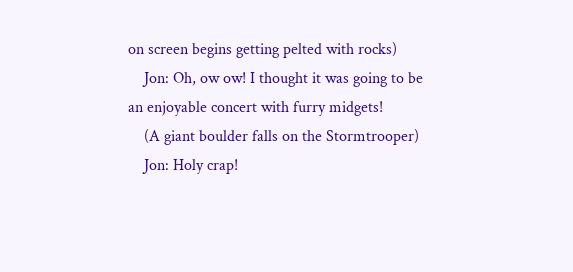on screen begins getting pelted with rocks)
    Jon: Oh, ow ow! I thought it was going to be an enjoyable concert with furry midgets!
    (A giant boulder falls on the Stormtrooper)
    Jon: Holy crap!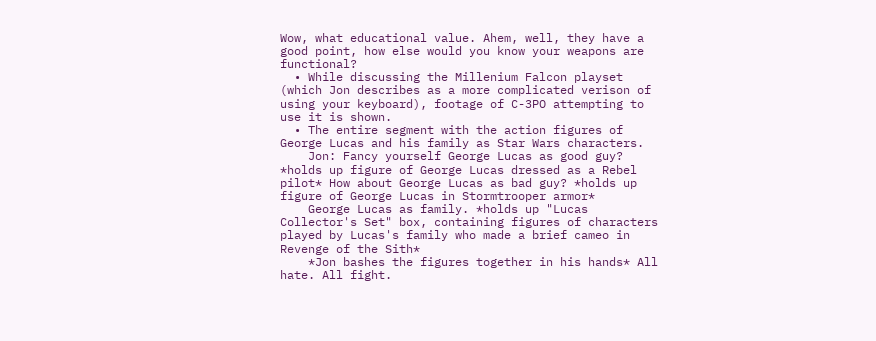Wow, what educational value. Ahem, well, they have a good point, how else would you know your weapons are functional?
  • While discussing the Millenium Falcon playset (which Jon describes as a more complicated verison of using your keyboard), footage of C-3PO attempting to use it is shown.
  • The entire segment with the action figures of George Lucas and his family as Star Wars characters.
    Jon: Fancy yourself George Lucas as good guy? *holds up figure of George Lucas dressed as a Rebel pilot* How about George Lucas as bad guy? *holds up figure of George Lucas in Stormtrooper armor*
    George Lucas as family. *holds up "Lucas Collector's Set" box, containing figures of characters played by Lucas's family who made a brief cameo in Revenge of the Sith*
    *Jon bashes the figures together in his hands* All hate. All fight.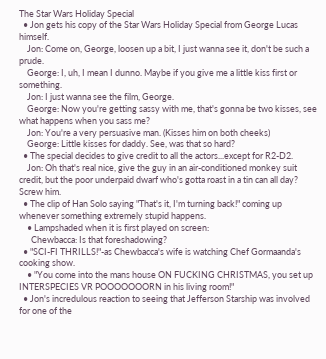The Star Wars Holiday Special
  • Jon gets his copy of the Star Wars Holiday Special from George Lucas himself.
    Jon: Come on, George, loosen up a bit, I just wanna see it, don't be such a prude.
    George: I, uh, I mean I dunno. Maybe if you give me a little kiss first or something.
    Jon: I just wanna see the film, George.
    George: Now you're getting sassy with me, that's gonna be two kisses, see what happens when you sass me?
    Jon: You're a very persuasive man. (Kisses him on both cheeks)
    George: Little kisses for daddy. See, was that so hard?
  • The special decides to give credit to all the actors...except for R2-D2.
    Jon: Oh that's real nice, give the guy in an air-conditioned monkey suit credit, but the poor underpaid dwarf who's gotta roast in a tin can all day? Screw him.
  • The clip of Han Solo saying "That's it, I'm turning back!" coming up whenever something extremely stupid happens.
    • Lampshaded when it is first played on screen:
      Chewbacca: Is that foreshadowing?
  • "SCI-FI THRILLS!"-as Chewbacca's wife is watching Chef Gormaanda's cooking show.
    • "You come into the mans house ON FUCKING CHRISTMAS, you set up INTERSPECIES VR POOOOOOORN in his living room!"
  • Jon's incredulous reaction to seeing that Jefferson Starship was involved for one of the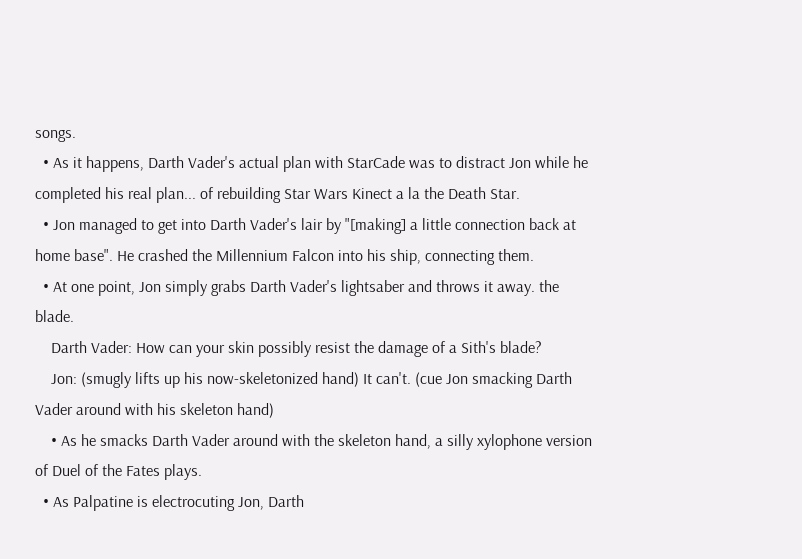songs.
  • As it happens, Darth Vader's actual plan with StarCade was to distract Jon while he completed his real plan... of rebuilding Star Wars Kinect a la the Death Star.
  • Jon managed to get into Darth Vader's lair by "[making] a little connection back at home base". He crashed the Millennium Falcon into his ship, connecting them.
  • At one point, Jon simply grabs Darth Vader's lightsaber and throws it away. the blade.
    Darth Vader: How can your skin possibly resist the damage of a Sith's blade?
    Jon: (smugly lifts up his now-skeletonized hand) It can't. (cue Jon smacking Darth Vader around with his skeleton hand)
    • As he smacks Darth Vader around with the skeleton hand, a silly xylophone version of Duel of the Fates plays.
  • As Palpatine is electrocuting Jon, Darth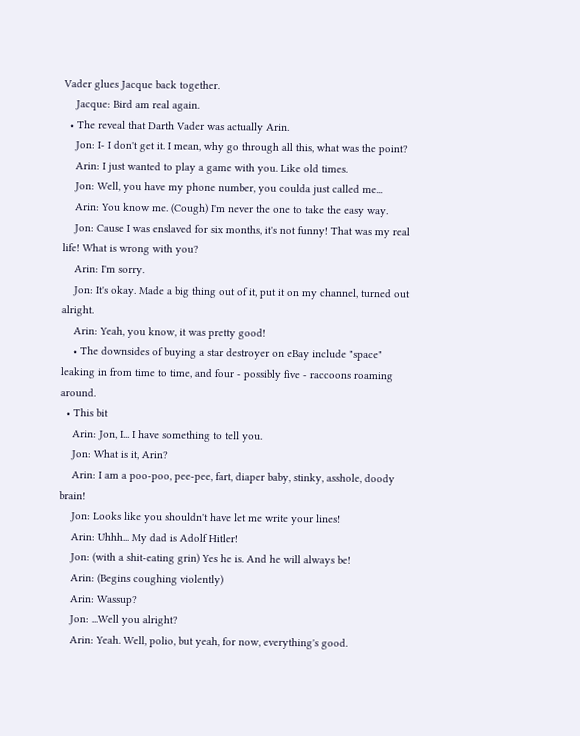Vader glues Jacque back together.
    Jacque: Bird am real again.
  • The reveal that Darth Vader was actually Arin.
    Jon: I- I don't get it. I mean, why go through all this, what was the point?
    Arin: I just wanted to play a game with you. Like old times.
    Jon: Well, you have my phone number, you coulda just called me...
    Arin: You know me. (Cough) I'm never the one to take the easy way.
    Jon: Cause I was enslaved for six months, it's not funny! That was my real life! What is wrong with you?
    Arin: I'm sorry.
    Jon: It's okay. Made a big thing out of it, put it on my channel, turned out alright.
    Arin: Yeah, you know, it was pretty good!
    • The downsides of buying a star destroyer on eBay include "space" leaking in from time to time, and four - possibly five - raccoons roaming around.
  • This bit
    Arin: Jon, I... I have something to tell you.
    Jon: What is it, Arin?
    Arin: I am a poo-poo, pee-pee, fart, diaper baby, stinky, asshole, doody brain!
    Jon: Looks like you shouldn't have let me write your lines!
    Arin: Uhhh... My dad is Adolf Hitler!
    Jon: (with a shit-eating grin) Yes he is. And he will always be!
    Arin: (Begins coughing violently)
    Arin: Wassup?
    Jon: ...Well you alright?
    Arin: Yeah. Well, polio, but yeah, for now, everything's good.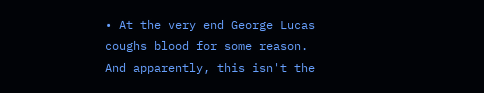• At the very end George Lucas coughs blood for some reason. And apparently, this isn't the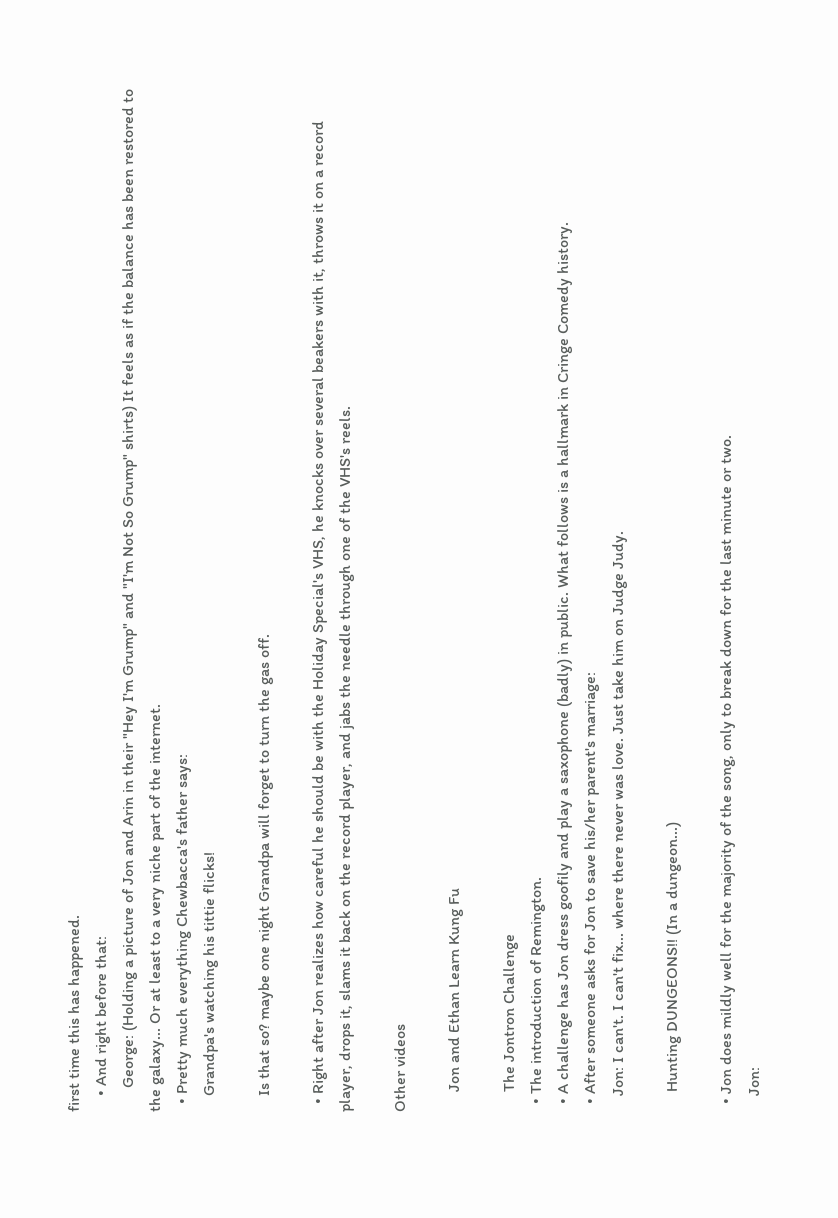first time this has happened.
    • And right before that:
      George: (Holding a picture of Jon and Arin in their "Hey I'm Grump" and "I'm Not So Grump" shirts) It feels as if the balance has been restored to the galaxy... Or at least to a very niche part of the internet.
  • Pretty much everything Chewbacca's father says:
    Grandpa's watching his tittie flicks!

    Is that so? maybe one night Grandpa will forget to turn the gas off.

  • Right after Jon realizes how careful he should be with the Holiday Special's VHS, he knocks over several beakers with it, throws it on a record player, drops it, slams it back on the record player, and jabs the needle through one of the VHS's reels.

Other videos

     Jon and Ethan Learn Kung Fu

     The Jontron Challenge
  • The introduction of Remington.
  • A challenge has Jon dress goofily and play a saxophone (badly) in public. What follows is a hallmark in Cringe Comedy history.
  • After someone asks for Jon to save his/her parent's marriage:
    Jon: I can't. I can't fix... where there never was love. Just take him on Judge Judy.

     Hunting DUNGEONS!! (In a dungeon...)

  • Jon does mildly well for the majority of the song, only to break down for the last minute or two.
    Jon: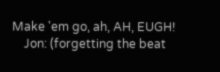Make 'em go, ah, AH, EUGH!
    Jon: (forgetting the beat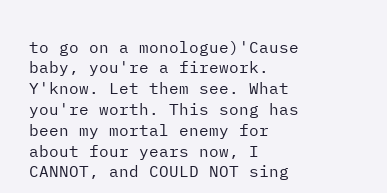to go on a monologue)'Cause baby, you're a firework. Y'know. Let them see. What you're worth. This song has been my mortal enemy for about four years now, I CANNOT, and COULD NOT sing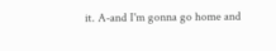it. A-and I'm gonna go home and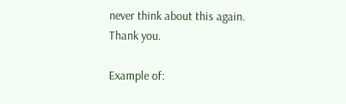never think about this again. Thank you.

Example of: